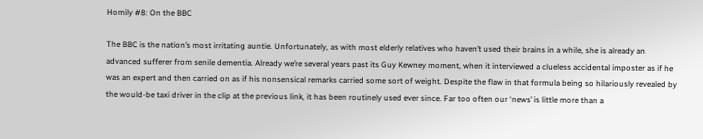Homily #8: On the BBC

The BBC is the nation’s most irritating auntie. Unfortunately, as with most elderly relatives who haven’t used their brains in a while, she is already an advanced sufferer from senile dementia. Already we’re several years past its Guy Kewney moment, when it interviewed a clueless accidental imposter as if he was an expert and then carried on as if his nonsensical remarks carried some sort of weight. Despite the flaw in that formula being so hilariously revealed by the would-be taxi driver in the clip at the previous link, it has been routinely used ever since. Far too often our ‘news’ is little more than a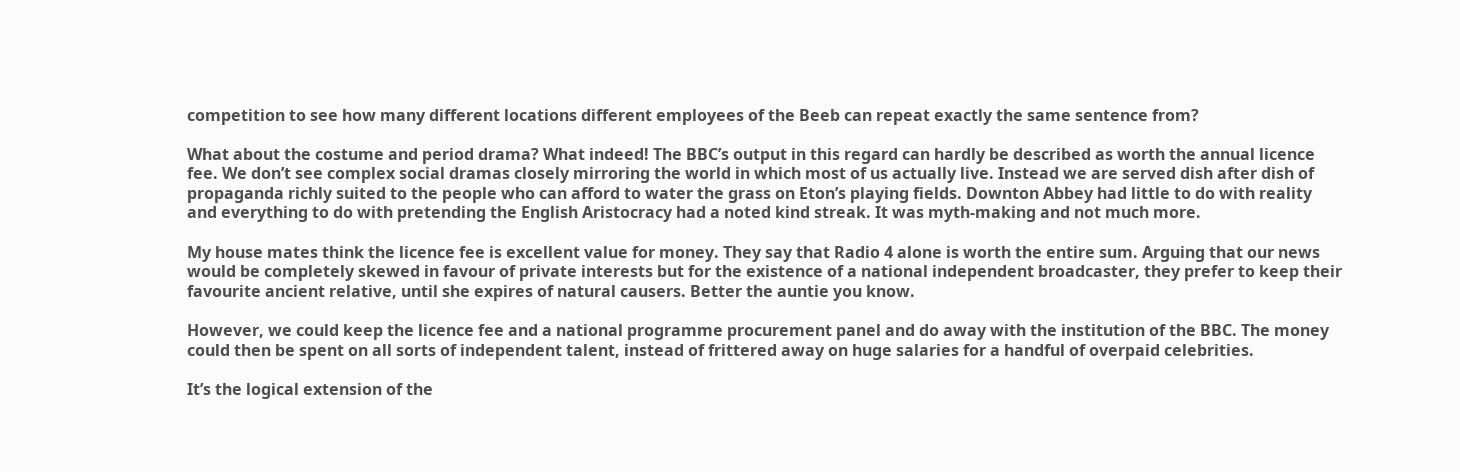competition to see how many different locations different employees of the Beeb can repeat exactly the same sentence from?

What about the costume and period drama? What indeed! The BBC’s output in this regard can hardly be described as worth the annual licence fee. We don’t see complex social dramas closely mirroring the world in which most of us actually live. Instead we are served dish after dish of propaganda richly suited to the people who can afford to water the grass on Eton’s playing fields. Downton Abbey had little to do with reality and everything to do with pretending the English Aristocracy had a noted kind streak. It was myth-making and not much more.

My house mates think the licence fee is excellent value for money. They say that Radio 4 alone is worth the entire sum. Arguing that our news would be completely skewed in favour of private interests but for the existence of a national independent broadcaster, they prefer to keep their favourite ancient relative, until she expires of natural causers. Better the auntie you know.

However, we could keep the licence fee and a national programme procurement panel and do away with the institution of the BBC. The money could then be spent on all sorts of independent talent, instead of frittered away on huge salaries for a handful of overpaid celebrities.

It’s the logical extension of the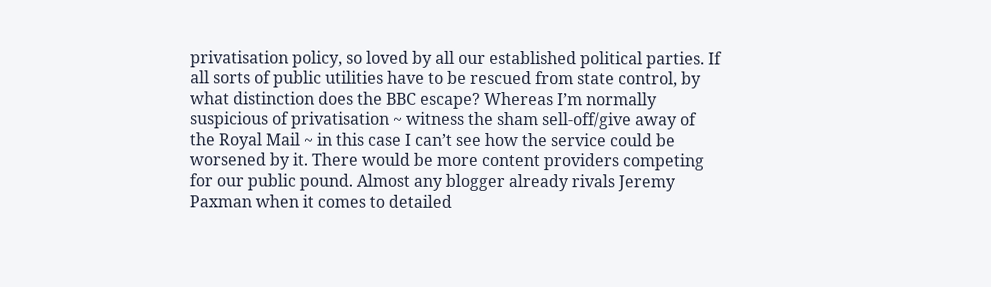privatisation policy, so loved by all our established political parties. If all sorts of public utilities have to be rescued from state control, by what distinction does the BBC escape? Whereas I’m normally suspicious of privatisation ~ witness the sham sell-off/give away of the Royal Mail ~ in this case I can’t see how the service could be worsened by it. There would be more content providers competing for our public pound. Almost any blogger already rivals Jeremy Paxman when it comes to detailed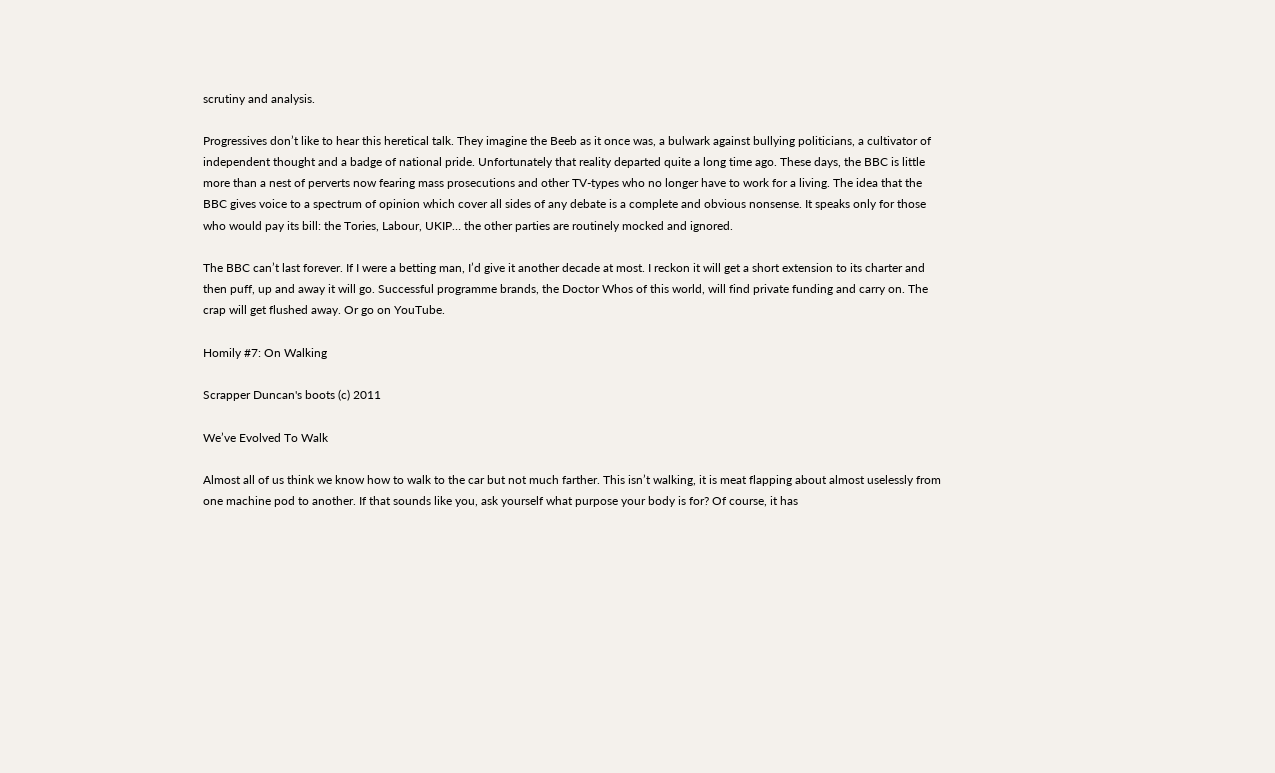scrutiny and analysis.

Progressives don’t like to hear this heretical talk. They imagine the Beeb as it once was, a bulwark against bullying politicians, a cultivator of independent thought and a badge of national pride. Unfortunately that reality departed quite a long time ago. These days, the BBC is little more than a nest of perverts now fearing mass prosecutions and other TV-types who no longer have to work for a living. The idea that the BBC gives voice to a spectrum of opinion which cover all sides of any debate is a complete and obvious nonsense. It speaks only for those who would pay its bill: the Tories, Labour, UKIP… the other parties are routinely mocked and ignored.

The BBC can’t last forever. If I were a betting man, I’d give it another decade at most. I reckon it will get a short extension to its charter and then puff, up and away it will go. Successful programme brands, the Doctor Whos of this world, will find private funding and carry on. The crap will get flushed away. Or go on YouTube.

Homily #7: On Walking

Scrapper Duncan's boots (c) 2011

We’ve Evolved To Walk

Almost all of us think we know how to walk to the car but not much farther. This isn’t walking, it is meat flapping about almost uselessly from one machine pod to another. If that sounds like you, ask yourself what purpose your body is for? Of course, it has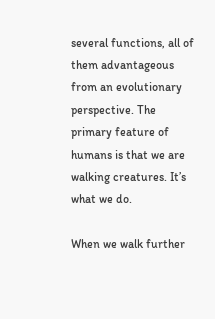several functions, all of them advantageous from an evolutionary perspective. The primary feature of humans is that we are walking creatures. It’s what we do.

When we walk further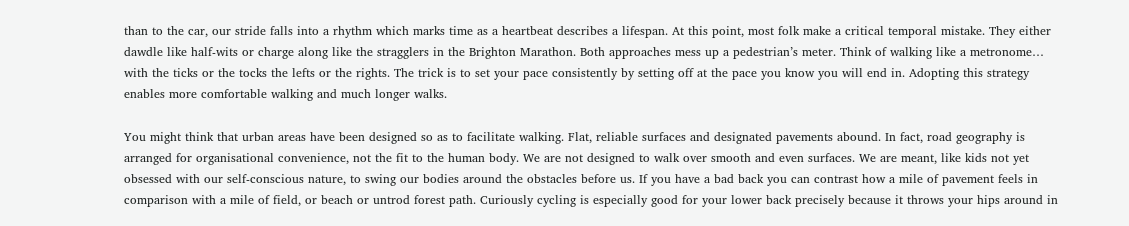than to the car, our stride falls into a rhythm which marks time as a heartbeat describes a lifespan. At this point, most folk make a critical temporal mistake. They either dawdle like half-wits or charge along like the stragglers in the Brighton Marathon. Both approaches mess up a pedestrian’s meter. Think of walking like a metronome… with the ticks or the tocks the lefts or the rights. The trick is to set your pace consistently by setting off at the pace you know you will end in. Adopting this strategy enables more comfortable walking and much longer walks.

You might think that urban areas have been designed so as to facilitate walking. Flat, reliable surfaces and designated pavements abound. In fact, road geography is arranged for organisational convenience, not the fit to the human body. We are not designed to walk over smooth and even surfaces. We are meant, like kids not yet obsessed with our self-conscious nature, to swing our bodies around the obstacles before us. If you have a bad back you can contrast how a mile of pavement feels in comparison with a mile of field, or beach or untrod forest path. Curiously cycling is especially good for your lower back precisely because it throws your hips around in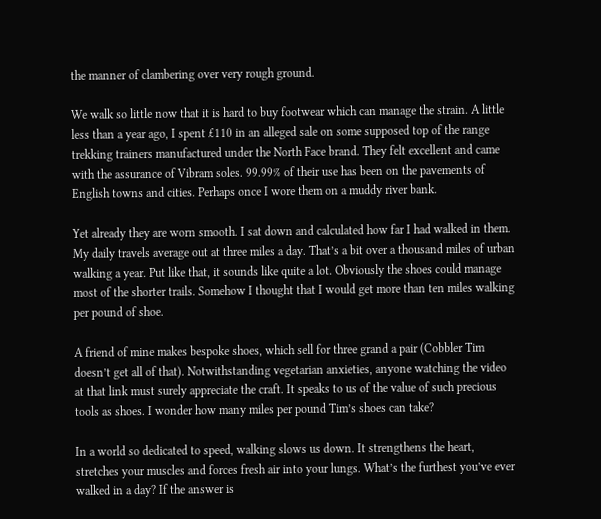the manner of clambering over very rough ground.

We walk so little now that it is hard to buy footwear which can manage the strain. A little less than a year ago, I spent £110 in an alleged sale on some supposed top of the range trekking trainers manufactured under the North Face brand. They felt excellent and came with the assurance of Vibram soles. 99.99% of their use has been on the pavements of English towns and cities. Perhaps once I wore them on a muddy river bank.

Yet already they are worn smooth. I sat down and calculated how far I had walked in them. My daily travels average out at three miles a day. That’s a bit over a thousand miles of urban walking a year. Put like that, it sounds like quite a lot. Obviously the shoes could manage most of the shorter trails. Somehow I thought that I would get more than ten miles walking per pound of shoe.

A friend of mine makes bespoke shoes, which sell for three grand a pair (Cobbler Tim doesn’t get all of that). Notwithstanding vegetarian anxieties, anyone watching the video at that link must surely appreciate the craft. It speaks to us of the value of such precious tools as shoes. I wonder how many miles per pound Tim’s shoes can take?

In a world so dedicated to speed, walking slows us down. It strengthens the heart, stretches your muscles and forces fresh air into your lungs. What’s the furthest you’ve ever walked in a day? If the answer is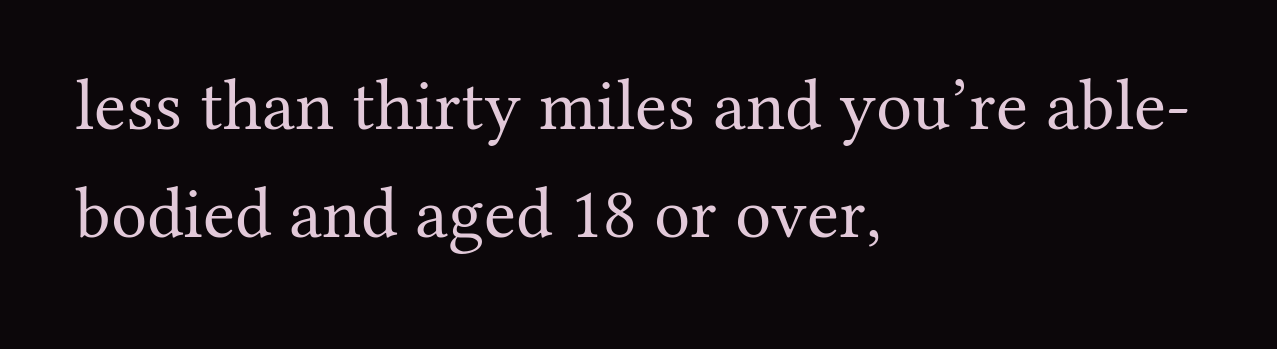less than thirty miles and you’re able-bodied and aged 18 or over,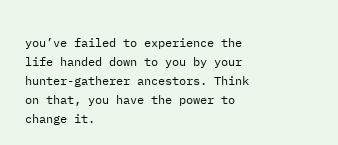you’ve failed to experience the life handed down to you by your hunter-gatherer ancestors. Think on that, you have the power to change it.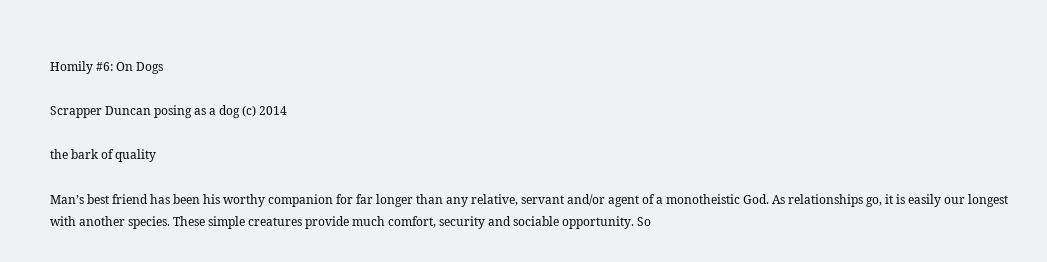Homily #6: On Dogs

Scrapper Duncan posing as a dog (c) 2014

the bark of quality

Man’s best friend has been his worthy companion for far longer than any relative, servant and/or agent of a monotheistic God. As relationships go, it is easily our longest with another species. These simple creatures provide much comfort, security and sociable opportunity. So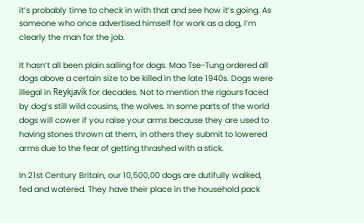it’s probably time to check in with that and see how it’s going. As someone who once advertised himself for work as a dog, I’m clearly the man for the job.

It hasn’t all been plain sailing for dogs. Mao Tse-Tung ordered all dogs above a certain size to be killed in the late 1940s. Dogs were illegal in Reykjavík for decades. Not to mention the rigours faced by dog’s still wild cousins, the wolves. In some parts of the world dogs will cower if you raise your arms because they are used to having stones thrown at them, in others they submit to lowered arms due to the fear of getting thrashed with a stick.

In 21st Century Britain, our 10,500,00 dogs are dutifully walked, fed and watered. They have their place in the household pack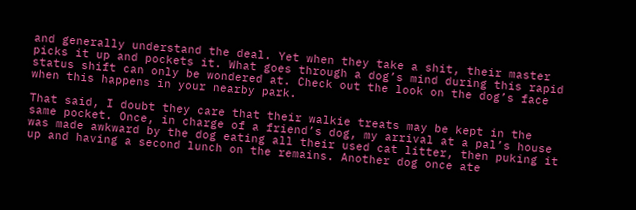and generally understand the deal. Yet when they take a shit, their master picks it up and pockets it. What goes through a dog’s mind during this rapid status shift can only be wondered at. Check out the look on the dog’s face when this happens in your nearby park.

That said, I doubt they care that their walkie treats may be kept in the same pocket. Once, in charge of a friend’s dog, my arrival at a pal’s house was made awkward by the dog eating all their used cat litter, then puking it up and having a second lunch on the remains. Another dog once ate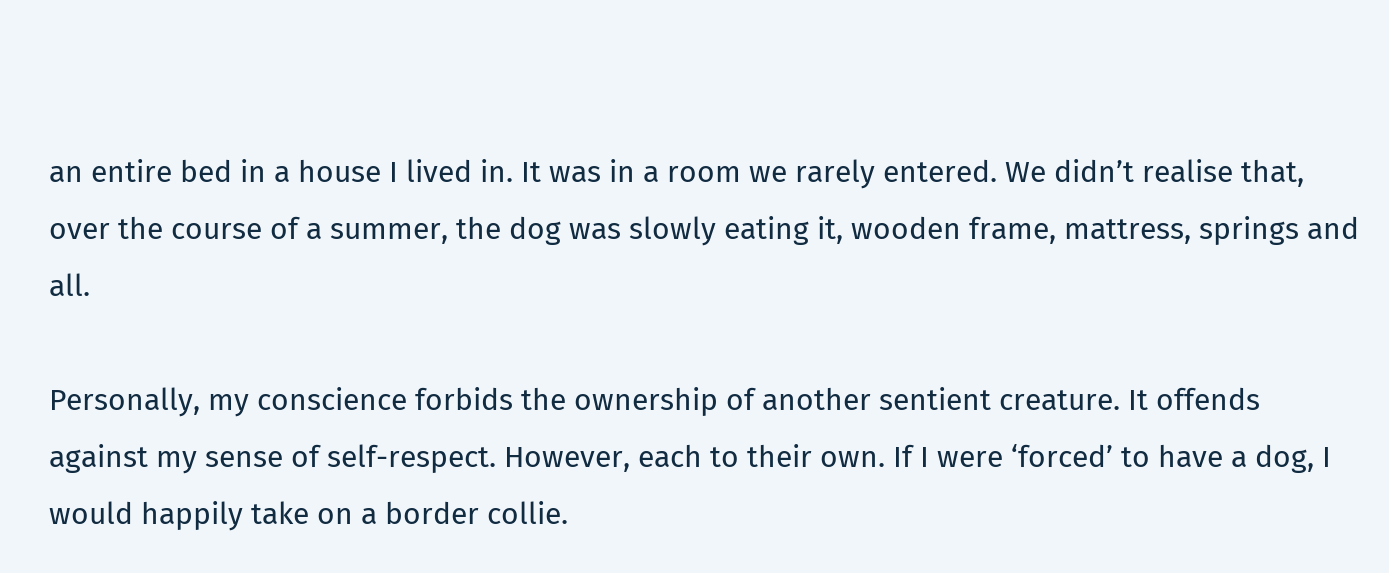an entire bed in a house I lived in. It was in a room we rarely entered. We didn’t realise that, over the course of a summer, the dog was slowly eating it, wooden frame, mattress, springs and all.

Personally, my conscience forbids the ownership of another sentient creature. It offends against my sense of self-respect. However, each to their own. If I were ‘forced’ to have a dog, I would happily take on a border collie.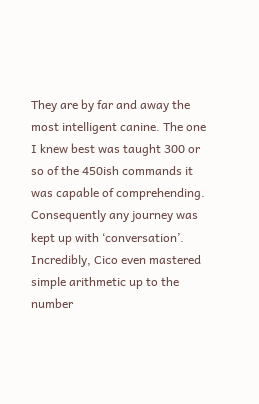They are by far and away the most intelligent canine. The one I knew best was taught 300 or so of the 450ish commands it was capable of comprehending. Consequently any journey was kept up with ‘conversation’. Incredibly, Cico even mastered simple arithmetic up to the number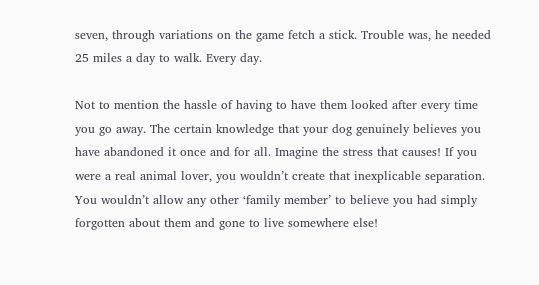seven, through variations on the game fetch a stick. Trouble was, he needed 25 miles a day to walk. Every day.

Not to mention the hassle of having to have them looked after every time you go away. The certain knowledge that your dog genuinely believes you have abandoned it once and for all. Imagine the stress that causes! If you were a real animal lover, you wouldn’t create that inexplicable separation. You wouldn’t allow any other ‘family member’ to believe you had simply forgotten about them and gone to live somewhere else!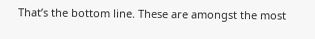That’s the bottom line. These are amongst the most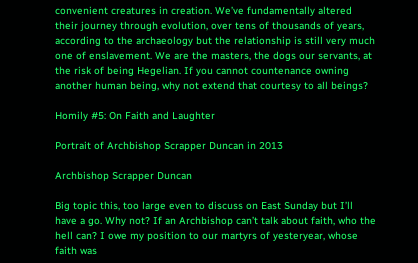convenient creatures in creation. We’ve fundamentally altered their journey through evolution, over tens of thousands of years, according to the archaeology but the relationship is still very much one of enslavement. We are the masters, the dogs our servants, at the risk of being Hegelian. If you cannot countenance owning another human being, why not extend that courtesy to all beings?

Homily #5: On Faith and Laughter

Portrait of Archbishop Scrapper Duncan in 2013

Archbishop Scrapper Duncan

Big topic this, too large even to discuss on East Sunday but I’ll have a go. Why not? If an Archbishop can’t talk about faith, who the hell can? I owe my position to our martyrs of yesteryear, whose faith was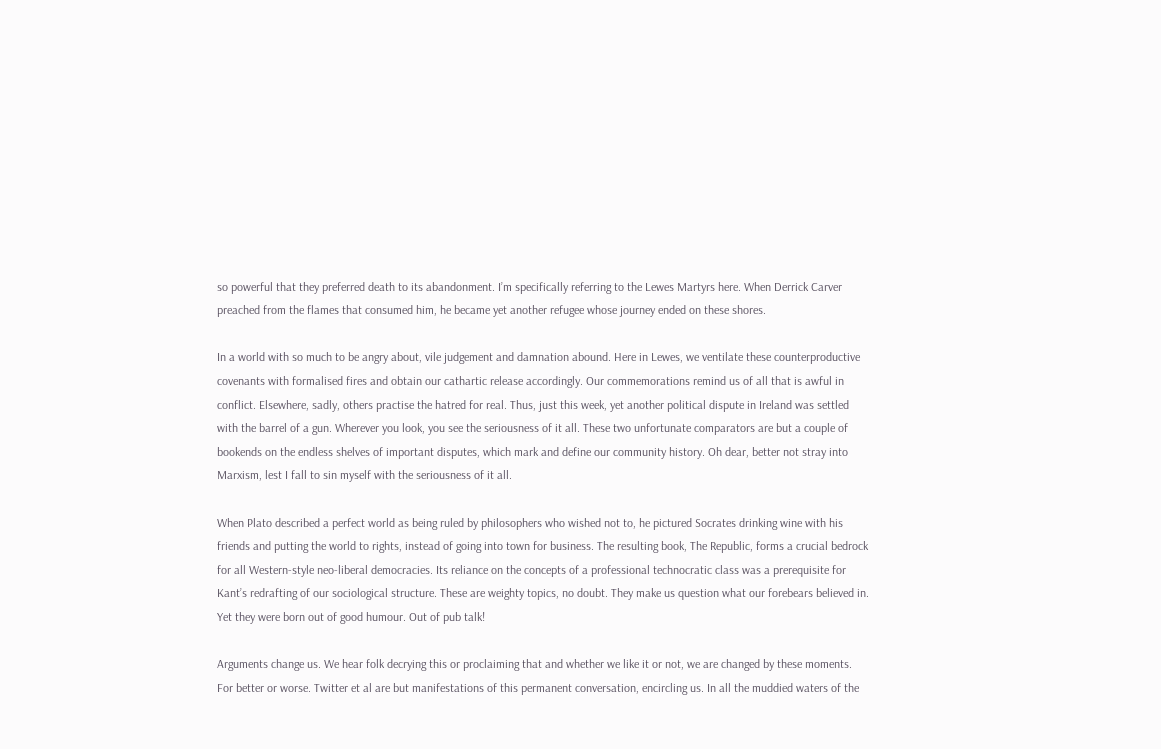so powerful that they preferred death to its abandonment. I’m specifically referring to the Lewes Martyrs here. When Derrick Carver preached from the flames that consumed him, he became yet another refugee whose journey ended on these shores.

In a world with so much to be angry about, vile judgement and damnation abound. Here in Lewes, we ventilate these counterproductive covenants with formalised fires and obtain our cathartic release accordingly. Our commemorations remind us of all that is awful in conflict. Elsewhere, sadly, others practise the hatred for real. Thus, just this week, yet another political dispute in Ireland was settled with the barrel of a gun. Wherever you look, you see the seriousness of it all. These two unfortunate comparators are but a couple of bookends on the endless shelves of important disputes, which mark and define our community history. Oh dear, better not stray into Marxism, lest I fall to sin myself with the seriousness of it all.

When Plato described a perfect world as being ruled by philosophers who wished not to, he pictured Socrates drinking wine with his friends and putting the world to rights, instead of going into town for business. The resulting book, The Republic, forms a crucial bedrock for all Western-style neo-liberal democracies. Its reliance on the concepts of a professional technocratic class was a prerequisite for Kant’s redrafting of our sociological structure. These are weighty topics, no doubt. They make us question what our forebears believed in. Yet they were born out of good humour. Out of pub talk!

Arguments change us. We hear folk decrying this or proclaiming that and whether we like it or not, we are changed by these moments. For better or worse. Twitter et al are but manifestations of this permanent conversation, encircling us. In all the muddied waters of the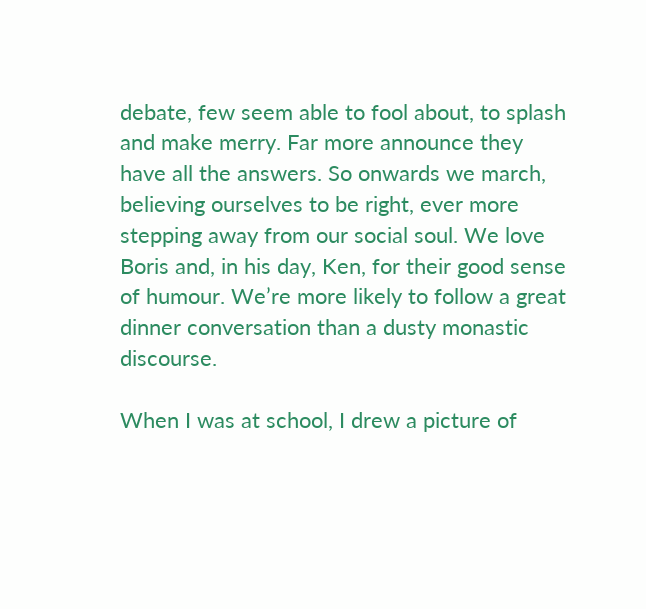debate, few seem able to fool about, to splash and make merry. Far more announce they have all the answers. So onwards we march, believing ourselves to be right, ever more stepping away from our social soul. We love Boris and, in his day, Ken, for their good sense of humour. We’re more likely to follow a great dinner conversation than a dusty monastic discourse.

When I was at school, I drew a picture of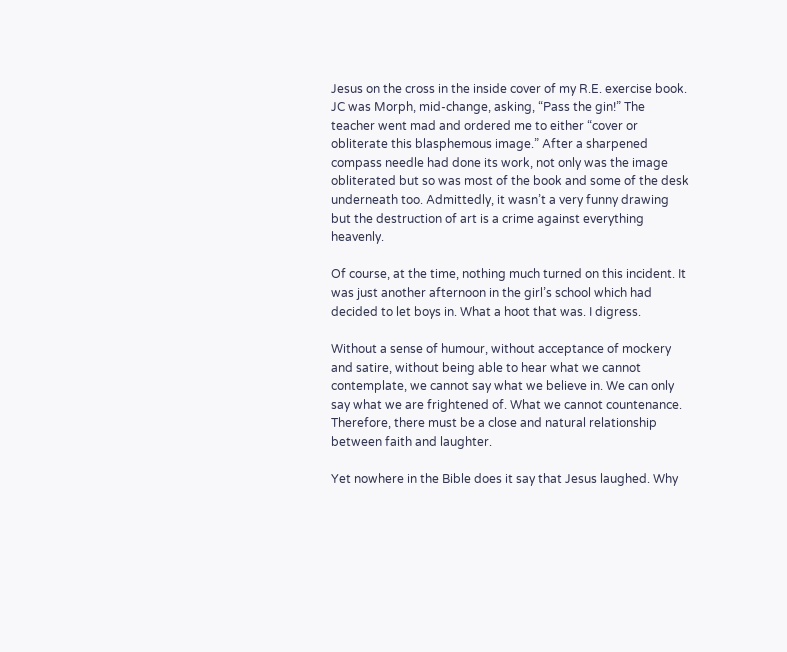Jesus on the cross in the inside cover of my R.E. exercise book. JC was Morph, mid-change, asking, “Pass the gin!” The teacher went mad and ordered me to either “cover or obliterate this blasphemous image.” After a sharpened compass needle had done its work, not only was the image obliterated but so was most of the book and some of the desk underneath too. Admittedly, it wasn’t a very funny drawing but the destruction of art is a crime against everything heavenly.

Of course, at the time, nothing much turned on this incident. It was just another afternoon in the girl’s school which had decided to let boys in. What a hoot that was. I digress.

Without a sense of humour, without acceptance of mockery and satire, without being able to hear what we cannot contemplate, we cannot say what we believe in. We can only say what we are frightened of. What we cannot countenance. Therefore, there must be a close and natural relationship between faith and laughter.

Yet nowhere in the Bible does it say that Jesus laughed. Why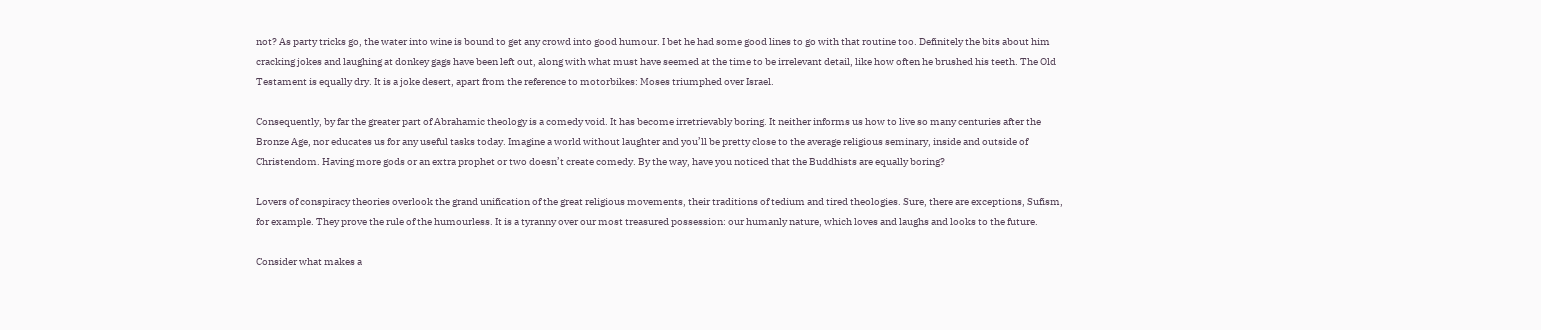not? As party tricks go, the water into wine is bound to get any crowd into good humour. I bet he had some good lines to go with that routine too. Definitely the bits about him cracking jokes and laughing at donkey gags have been left out, along with what must have seemed at the time to be irrelevant detail, like how often he brushed his teeth. The Old Testament is equally dry. It is a joke desert, apart from the reference to motorbikes: Moses triumphed over Israel.

Consequently, by far the greater part of Abrahamic theology is a comedy void. It has become irretrievably boring. It neither informs us how to live so many centuries after the Bronze Age, nor educates us for any useful tasks today. Imagine a world without laughter and you’ll be pretty close to the average religious seminary, inside and outside of Christendom. Having more gods or an extra prophet or two doesn’t create comedy. By the way, have you noticed that the Buddhists are equally boring?

Lovers of conspiracy theories overlook the grand unification of the great religious movements, their traditions of tedium and tired theologies. Sure, there are exceptions, Sufism, for example. They prove the rule of the humourless. It is a tyranny over our most treasured possession: our humanly nature, which loves and laughs and looks to the future.

Consider what makes a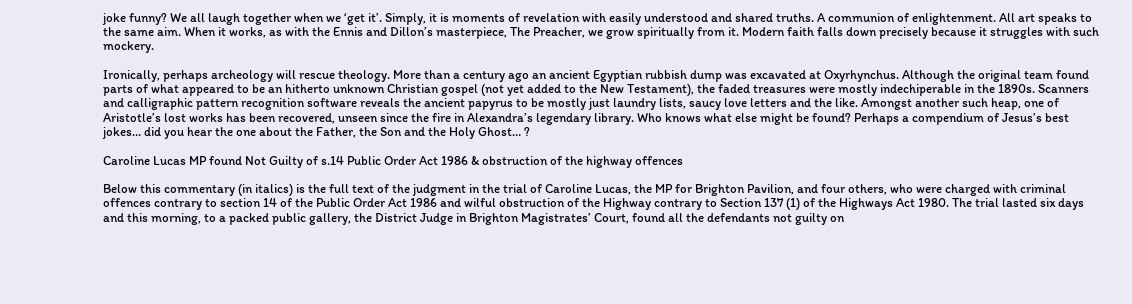joke funny? We all laugh together when we ‘get it’. Simply, it is moments of revelation with easily understood and shared truths. A communion of enlightenment. All art speaks to the same aim. When it works, as with the Ennis and Dillon’s masterpiece, The Preacher, we grow spiritually from it. Modern faith falls down precisely because it struggles with such mockery.

Ironically, perhaps archeology will rescue theology. More than a century ago an ancient Egyptian rubbish dump was excavated at Oxyrhynchus. Although the original team found parts of what appeared to be an hitherto unknown Christian gospel (not yet added to the New Testament), the faded treasures were mostly indechiperable in the 1890s. Scanners and calligraphic pattern recognition software reveals the ancient papyrus to be mostly just laundry lists, saucy love letters and the like. Amongst another such heap, one of Aristotle’s lost works has been recovered, unseen since the fire in Alexandra’s legendary library. Who knows what else might be found? Perhaps a compendium of Jesus’s best jokes… did you hear the one about the Father, the Son and the Holy Ghost… ?

Caroline Lucas MP found Not Guilty of s.14 Public Order Act 1986 & obstruction of the highway offences

Below this commentary (in italics) is the full text of the judgment in the trial of Caroline Lucas, the MP for Brighton Pavilion, and four others, who were charged with criminal offences contrary to section 14 of the Public Order Act 1986 and wilful obstruction of the Highway contrary to Section 137 (1) of the Highways Act 1980. The trial lasted six days and this morning, to a packed public gallery, the District Judge in Brighton Magistrates’ Court, found all the defendants not guilty on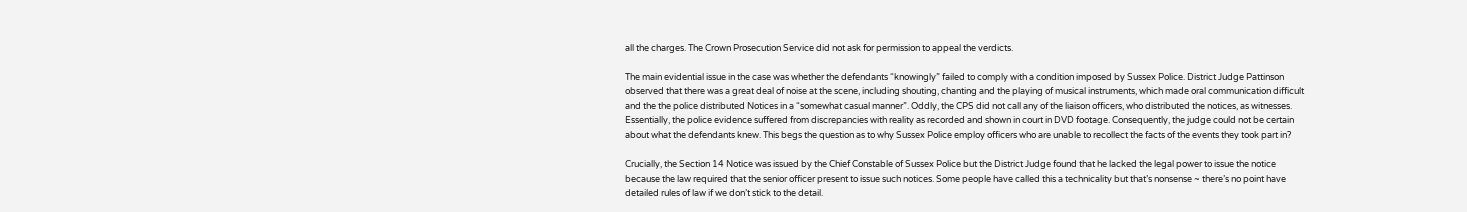all the charges. The Crown Prosecution Service did not ask for permission to appeal the verdicts.

The main evidential issue in the case was whether the defendants “knowingly” failed to comply with a condition imposed by Sussex Police. District Judge Pattinson observed that there was a great deal of noise at the scene, including shouting, chanting and the playing of musical instruments, which made oral communication difficult and the the police distributed Notices in a “somewhat casual manner”. Oddly, the CPS did not call any of the liaison officers, who distributed the notices, as witnesses. Essentially, the police evidence suffered from discrepancies with reality as recorded and shown in court in DVD footage. Consequently, the judge could not be certain about what the defendants knew. This begs the question as to why Sussex Police employ officers who are unable to recollect the facts of the events they took part in?

Crucially, the Section 14 Notice was issued by the Chief Constable of Sussex Police but the District Judge found that he lacked the legal power to issue the notice because the law required that the senior officer present to issue such notices. Some people have called this a technicality but that’s nonsense ~ there’s no point have detailed rules of law if we don’t stick to the detail.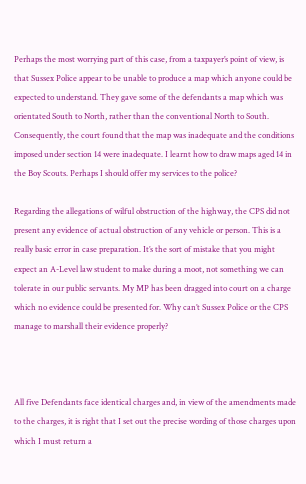Perhaps the most worrying part of this case, from a taxpayer’s point of view, is that Sussex Police appear to be unable to produce a map which anyone could be expected to understand. They gave some of the defendants a map which was orientated South to North, rather than the conventional North to South. Consequently, the court found that the map was inadequate and the conditions imposed under section 14 were inadequate. I learnt how to draw maps aged 14 in the Boy Scouts. Perhaps I should offer my services to the police?

Regarding the allegations of wilful obstruction of the highway, the CPS did not present any evidence of actual obstruction of any vehicle or person. This is a really basic error in case preparation. It’s the sort of mistake that you might expect an A-Level law student to make during a moot, not something we can tolerate in our public servants. My MP has been dragged into court on a charge which no evidence could be presented for. Why can’t Sussex Police or the CPS manage to marshall their evidence properly?



All five Defendants face identical charges and, in view of the amendments made to the charges, it is right that I set out the precise wording of those charges upon which I must return a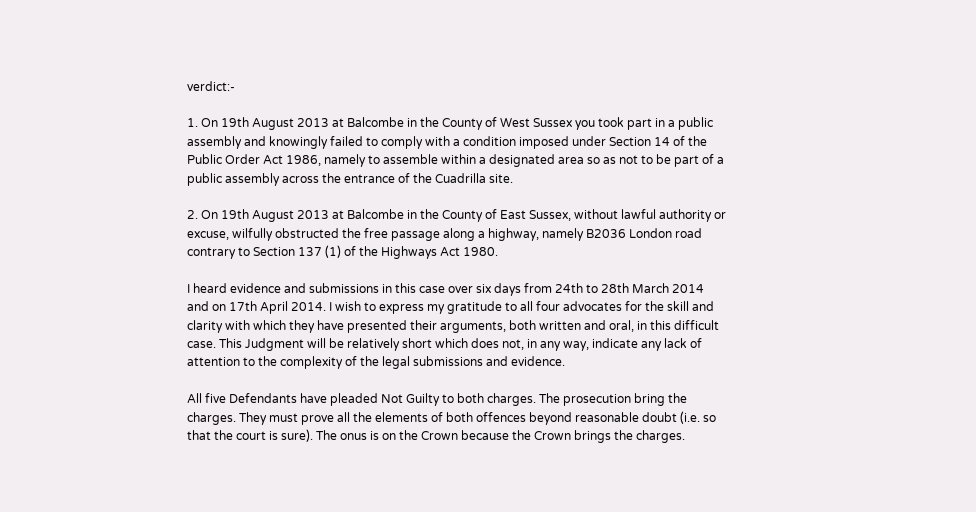verdict:-

1. On 19th August 2013 at Balcombe in the County of West Sussex you took part in a public assembly and knowingly failed to comply with a condition imposed under Section 14 of the Public Order Act 1986, namely to assemble within a designated area so as not to be part of a public assembly across the entrance of the Cuadrilla site.

2. On 19th August 2013 at Balcombe in the County of East Sussex, without lawful authority or excuse, wilfully obstructed the free passage along a highway, namely B2036 London road contrary to Section 137 (1) of the Highways Act 1980.

I heard evidence and submissions in this case over six days from 24th to 28th March 2014 and on 17th April 2014. I wish to express my gratitude to all four advocates for the skill and clarity with which they have presented their arguments, both written and oral, in this difficult case. This Judgment will be relatively short which does not, in any way, indicate any lack of attention to the complexity of the legal submissions and evidence.

All five Defendants have pleaded Not Guilty to both charges. The prosecution bring the charges. They must prove all the elements of both offences beyond reasonable doubt (i.e. so that the court is sure). The onus is on the Crown because the Crown brings the charges.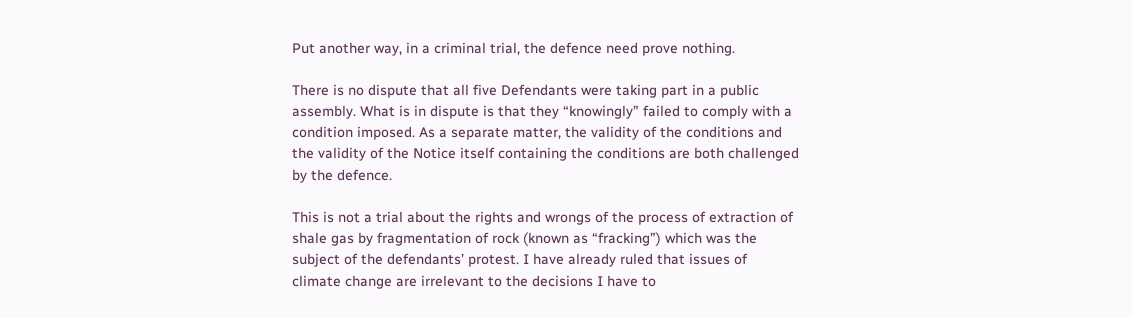Put another way, in a criminal trial, the defence need prove nothing.

There is no dispute that all five Defendants were taking part in a public assembly. What is in dispute is that they “knowingly” failed to comply with a condition imposed. As a separate matter, the validity of the conditions and the validity of the Notice itself containing the conditions are both challenged by the defence.

This is not a trial about the rights and wrongs of the process of extraction of shale gas by fragmentation of rock (known as “fracking”) which was the subject of the defendants’ protest. I have already ruled that issues of climate change are irrelevant to the decisions I have to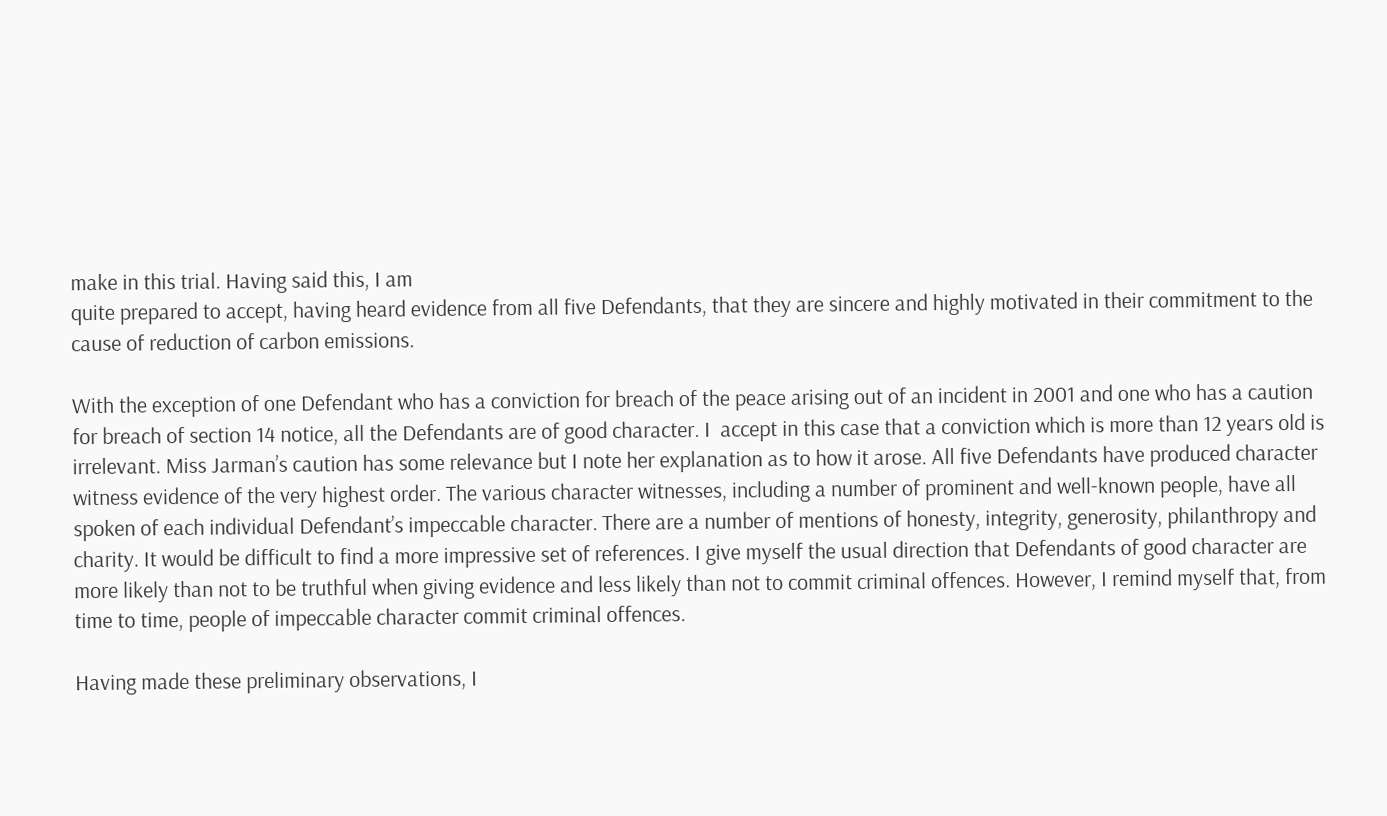make in this trial. Having said this, I am
quite prepared to accept, having heard evidence from all five Defendants, that they are sincere and highly motivated in their commitment to the cause of reduction of carbon emissions.

With the exception of one Defendant who has a conviction for breach of the peace arising out of an incident in 2001 and one who has a caution for breach of section 14 notice, all the Defendants are of good character. I  accept in this case that a conviction which is more than 12 years old is irrelevant. Miss Jarman’s caution has some relevance but I note her explanation as to how it arose. All five Defendants have produced character witness evidence of the very highest order. The various character witnesses, including a number of prominent and well-known people, have all spoken of each individual Defendant’s impeccable character. There are a number of mentions of honesty, integrity, generosity, philanthropy and charity. It would be difficult to find a more impressive set of references. I give myself the usual direction that Defendants of good character are more likely than not to be truthful when giving evidence and less likely than not to commit criminal offences. However, I remind myself that, from time to time, people of impeccable character commit criminal offences.

Having made these preliminary observations, I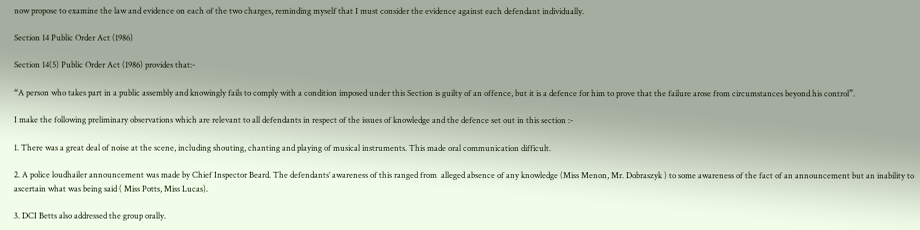now propose to examine the law and evidence on each of the two charges, reminding myself that I must consider the evidence against each defendant individually.

Section 14 Public Order Act (1986)

Section 14(5) Public Order Act (1986) provides that:-

“A person who takes part in a public assembly and knowingly fails to comply with a condition imposed under this Section is guilty of an offence, but it is a defence for him to prove that the failure arose from circumstances beyond his control”.

I make the following preliminary observations which are relevant to all defendants in respect of the issues of knowledge and the defence set out in this section :-

1. There was a great deal of noise at the scene, including shouting, chanting and playing of musical instruments. This made oral communication difficult.

2. A police loudhailer announcement was made by Chief Inspector Beard. The defendants’ awareness of this ranged from  alleged absence of any knowledge (Miss Menon, Mr. Dobraszyk ) to some awareness of the fact of an announcement but an inability to ascertain what was being said ( Miss Potts, Miss Lucas).

3. DCI Betts also addressed the group orally.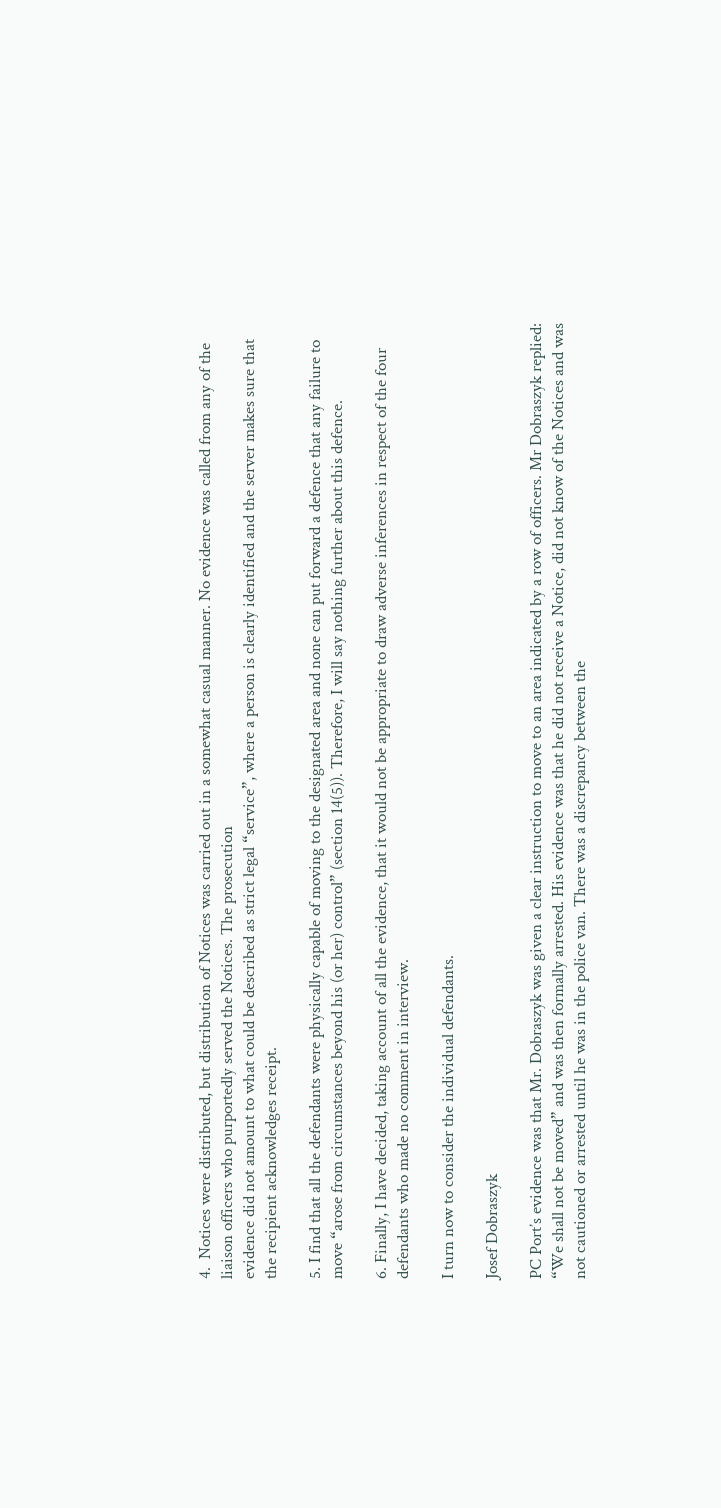4.  Notices were distributed, but distribution of Notices was carried out in a somewhat casual manner. No evidence was called from any of the liaison officers who purportedly served the Notices. The prosecution
evidence did not amount to what could be described as strict legal “service”, where a person is clearly identified and the server makes sure that the recipient acknowledges receipt.

5. I find that all the defendants were physically capable of moving to the designated area and none can put forward a defence that any failure to move “arose from circumstances beyond his (or her) control” (section 14(5)). Therefore, I will say nothing further about this defence.

6. Finally, I have decided, taking account of all the evidence, that it would not be appropriate to draw adverse inferences in respect of the four defendants who made no comment in interview.

I turn now to consider the individual defendants.

Josef Dobraszyk

PC Port’s evidence was that Mr. Dobraszyk was given a clear instruction to move to an area indicated by a row of officers. Mr Dobraszyk replied: “We shall not be moved” and was then formally arrested. His evidence was that he did not receive a Notice, did not know of the Notices and was not cautioned or arrested until he was in the police van. There was a discrepancy between the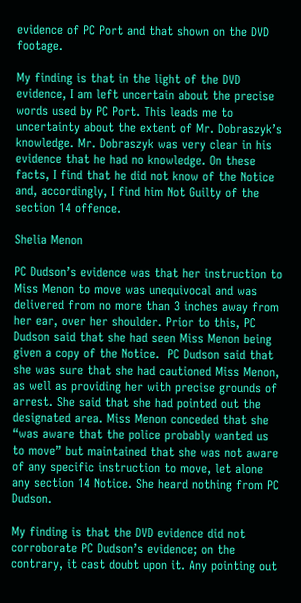evidence of PC Port and that shown on the DVD footage.

My finding is that in the light of the DVD evidence, I am left uncertain about the precise words used by PC Port. This leads me to uncertainty about the extent of Mr. Dobraszyk’s knowledge. Mr. Dobraszyk was very clear in his evidence that he had no knowledge. On these facts, I find that he did not know of the Notice and, accordingly, I find him Not Guilty of the section 14 offence.

Shelia Menon

PC Dudson’s evidence was that her instruction to Miss Menon to move was unequivocal and was delivered from no more than 3 inches away from her ear, over her shoulder. Prior to this, PC Dudson said that she had seen Miss Menon being given a copy of the Notice.  PC Dudson said that she was sure that she had cautioned Miss Menon, as well as providing her with precise grounds of arrest. She said that she had pointed out the designated area. Miss Menon conceded that she “was aware that the police probably wanted us to move” but maintained that she was not aware of any specific instruction to move, let alone any section 14 Notice. She heard nothing from PC Dudson.

My finding is that the DVD evidence did not corroborate PC Dudson’s evidence; on the contrary, it cast doubt upon it. Any pointing out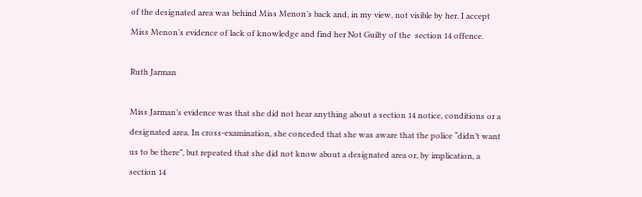of the designated area was behind Miss Menon’s back and, in my view, not visible by her. I accept Miss Menon’s evidence of lack of knowledge and find her Not Guilty of the  section 14 offence.

Ruth Jarman

Miss Jarman’s evidence was that she did not hear anything about a section 14 notice, conditions or a designated area. In cross-examination, she conceded that she was aware that the police “didn’t want us to be there”, but repeated that she did not know about a designated area or, by implication, a section 14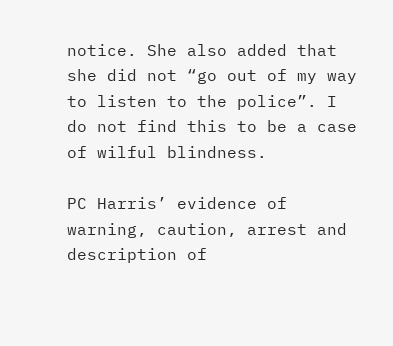notice. She also added that she did not “go out of my way to listen to the police”. I do not find this to be a case of wilful blindness.

PC Harris’ evidence of warning, caution, arrest and description of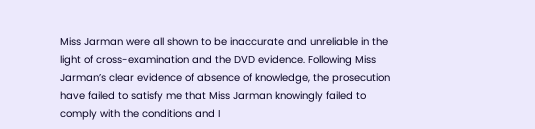Miss Jarman were all shown to be inaccurate and unreliable in the light of cross-examination and the DVD evidence. Following Miss Jarman’s clear evidence of absence of knowledge, the prosecution have failed to satisfy me that Miss Jarman knowingly failed to comply with the conditions and I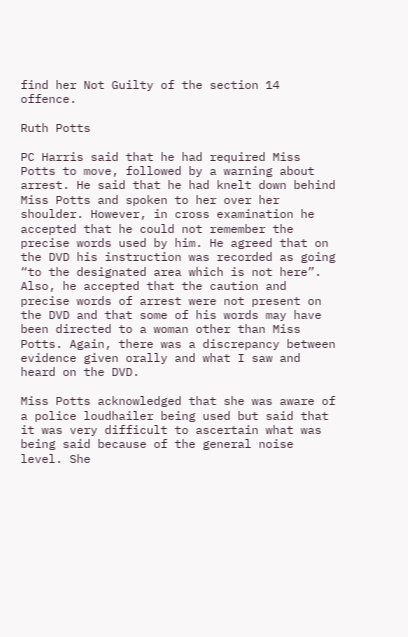find her Not Guilty of the section 14 offence.

Ruth Potts

PC Harris said that he had required Miss Potts to move, followed by a warning about arrest. He said that he had knelt down behind Miss Potts and spoken to her over her shoulder. However, in cross examination he accepted that he could not remember the precise words used by him. He agreed that on the DVD his instruction was recorded as going “to the designated area which is not here”. Also, he accepted that the caution and precise words of arrest were not present on the DVD and that some of his words may have been directed to a woman other than Miss Potts. Again, there was a discrepancy between evidence given orally and what I saw and heard on the DVD.

Miss Potts acknowledged that she was aware of a police loudhailer being used but said that it was very difficult to ascertain what was being said because of the general noise level. She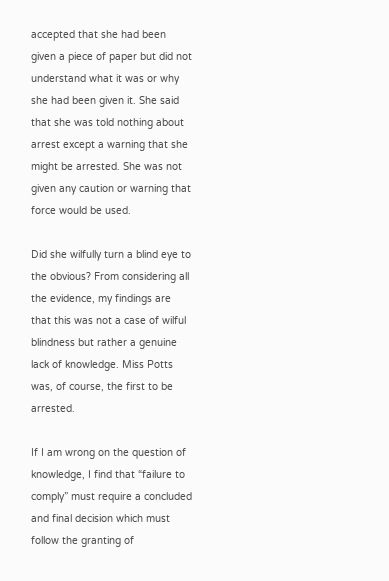accepted that she had been given a piece of paper but did not understand what it was or why she had been given it. She said that she was told nothing about arrest except a warning that she might be arrested. She was not given any caution or warning that force would be used.

Did she wilfully turn a blind eye to the obvious? From considering all the evidence, my findings are that this was not a case of wilful blindness but rather a genuine lack of knowledge. Miss Potts was, of course, the first to be arrested.

If I am wrong on the question of knowledge, I find that “failure to comply” must require a concluded and final decision which must follow the granting of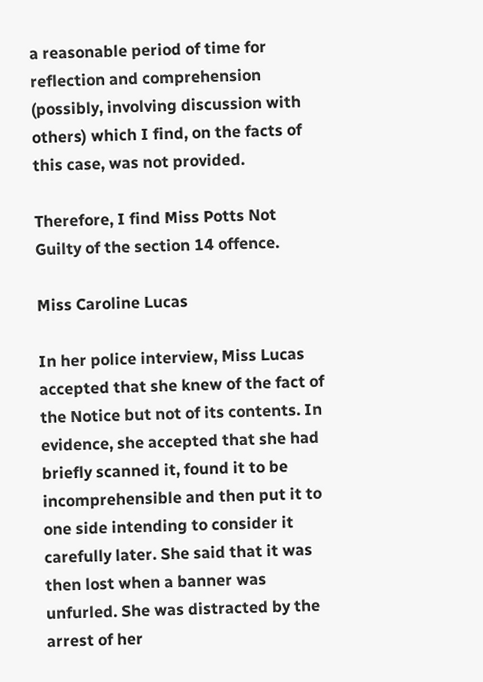a reasonable period of time for reflection and comprehension (possibly, involving discussion with others) which I find, on the facts of this case, was not provided.

Therefore, I find Miss Potts Not Guilty of the section 14 offence.

Miss Caroline Lucas

In her police interview, Miss Lucas accepted that she knew of the fact of the Notice but not of its contents. In evidence, she accepted that she had briefly scanned it, found it to be incomprehensible and then put it to one side intending to consider it carefully later. She said that it was then lost when a banner was unfurled. She was distracted by the arrest of her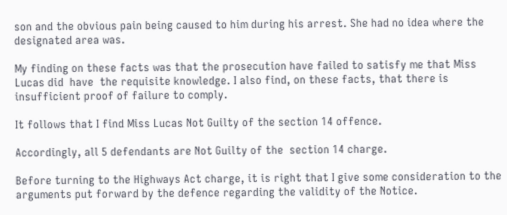son and the obvious pain being caused to him during his arrest. She had no idea where the designated area was.

My finding on these facts was that the prosecution have failed to satisfy me that Miss Lucas did  have  the requisite knowledge. I also find, on these facts, that there is insufficient proof of failure to comply.

It follows that I find Miss Lucas Not Guilty of the section 14 offence.

Accordingly, all 5 defendants are Not Guilty of the  section 14 charge.

Before turning to the Highways Act charge, it is right that I give some consideration to the arguments put forward by the defence regarding the validity of the Notice.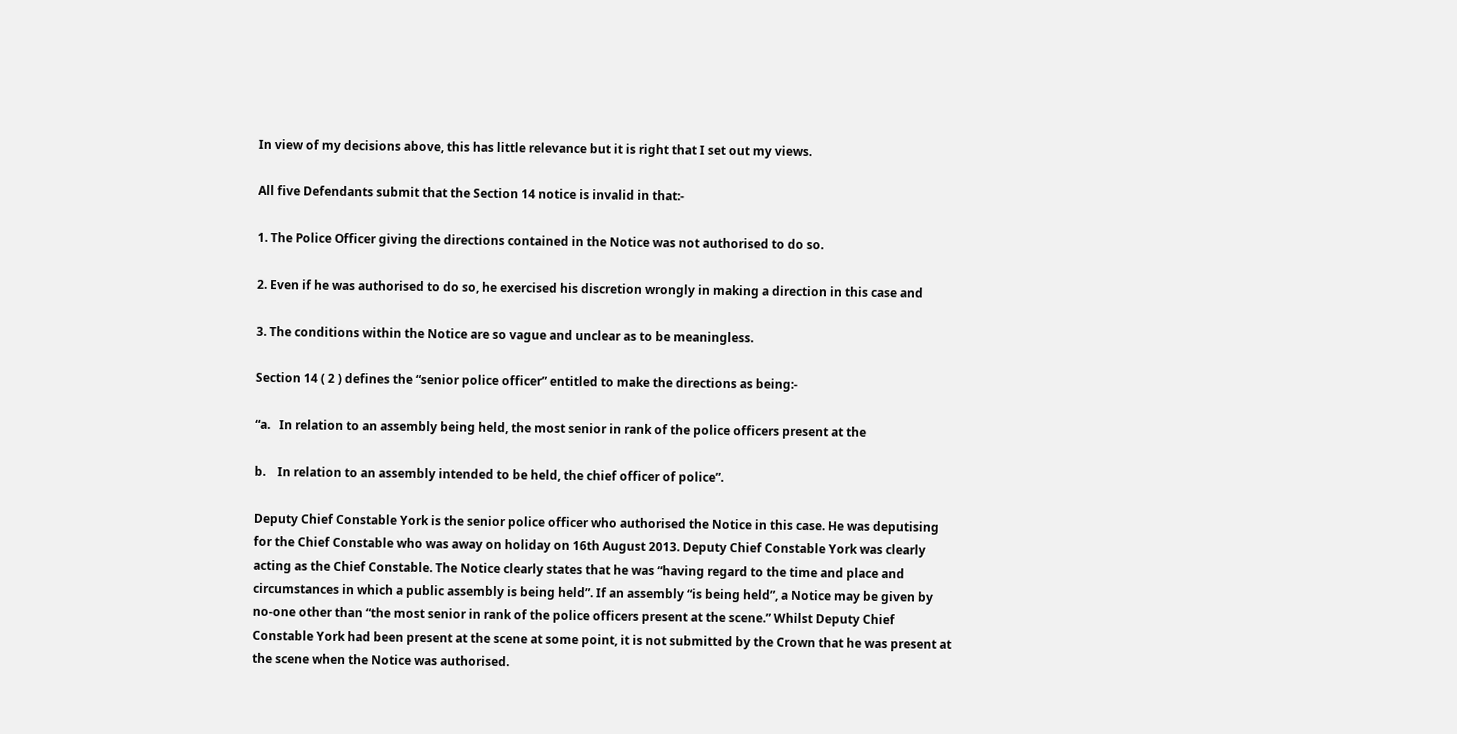In view of my decisions above, this has little relevance but it is right that I set out my views.

All five Defendants submit that the Section 14 notice is invalid in that:-

1. The Police Officer giving the directions contained in the Notice was not authorised to do so.

2. Even if he was authorised to do so, he exercised his discretion wrongly in making a direction in this case and

3. The conditions within the Notice are so vague and unclear as to be meaningless.

Section 14 ( 2 ) defines the “senior police officer” entitled to make the directions as being:-

“a.   In relation to an assembly being held, the most senior in rank of the police officers present at the

b.    In relation to an assembly intended to be held, the chief officer of police”.

Deputy Chief Constable York is the senior police officer who authorised the Notice in this case. He was deputising for the Chief Constable who was away on holiday on 16th August 2013. Deputy Chief Constable York was clearly acting as the Chief Constable. The Notice clearly states that he was “having regard to the time and place and circumstances in which a public assembly is being held”. If an assembly “is being held”, a Notice may be given by no-one other than “the most senior in rank of the police officers present at the scene.” Whilst Deputy Chief Constable York had been present at the scene at some point, it is not submitted by the Crown that he was present at the scene when the Notice was authorised.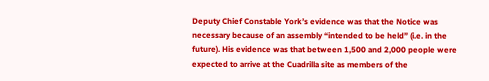Deputy Chief Constable York’s evidence was that the Notice was necessary because of an assembly “intended to be held” (i.e. in the future). His evidence was that between 1,500 and 2,000 people were expected to arrive at the Cuadrilla site as members of the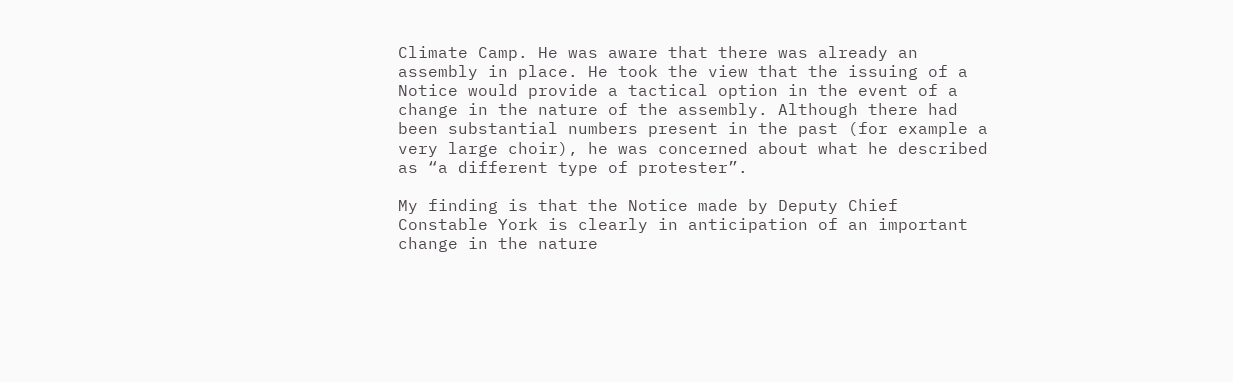Climate Camp. He was aware that there was already an assembly in place. He took the view that the issuing of a Notice would provide a tactical option in the event of a change in the nature of the assembly. Although there had been substantial numbers present in the past (for example a very large choir), he was concerned about what he described as “a different type of protester”.

My finding is that the Notice made by Deputy Chief Constable York is clearly in anticipation of an important change in the nature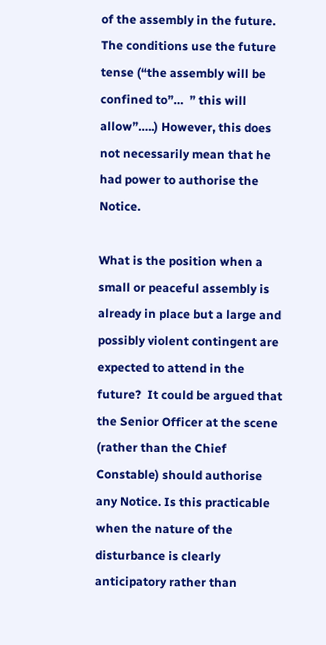of the assembly in the future. The conditions use the future tense (“the assembly will be confined to”…  ” this will allow”…..) However, this does not necessarily mean that he had power to authorise the Notice.

What is the position when a small or peaceful assembly is already in place but a large and possibly violent contingent are expected to attend in the future?  It could be argued that the Senior Officer at the scene (rather than the Chief Constable) should authorise any Notice. Is this practicable when the nature of the disturbance is clearly anticipatory rather than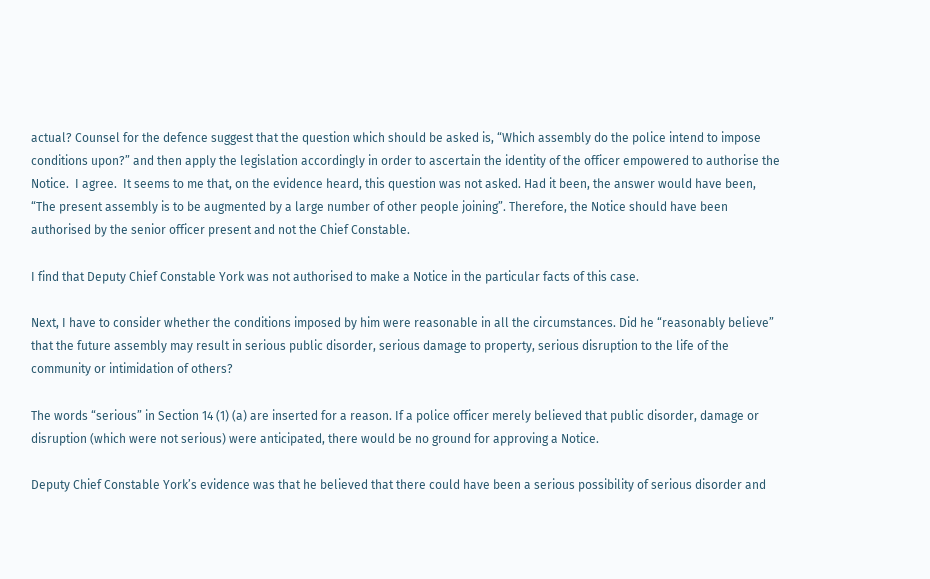actual? Counsel for the defence suggest that the question which should be asked is, “Which assembly do the police intend to impose conditions upon?” and then apply the legislation accordingly in order to ascertain the identity of the officer empowered to authorise the Notice.  I agree.  It seems to me that, on the evidence heard, this question was not asked. Had it been, the answer would have been, “The present assembly is to be augmented by a large number of other people joining”. Therefore, the Notice should have been authorised by the senior officer present and not the Chief Constable.

I find that Deputy Chief Constable York was not authorised to make a Notice in the particular facts of this case.

Next, I have to consider whether the conditions imposed by him were reasonable in all the circumstances. Did he “reasonably believe” that the future assembly may result in serious public disorder, serious damage to property, serious disruption to the life of the community or intimidation of others?

The words “serious” in Section 14 (1) (a) are inserted for a reason. If a police officer merely believed that public disorder, damage or disruption (which were not serious) were anticipated, there would be no ground for approving a Notice.

Deputy Chief Constable York’s evidence was that he believed that there could have been a serious possibility of serious disorder and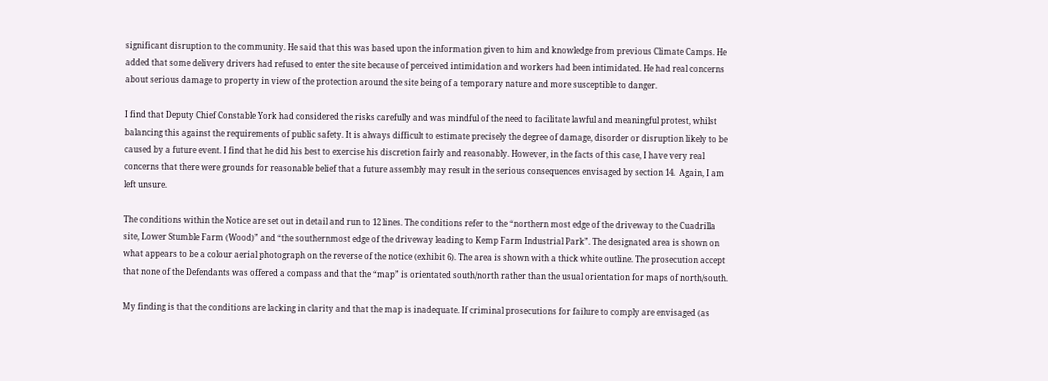significant disruption to the community. He said that this was based upon the information given to him and knowledge from previous Climate Camps. He added that some delivery drivers had refused to enter the site because of perceived intimidation and workers had been intimidated. He had real concerns about serious damage to property in view of the protection around the site being of a temporary nature and more susceptible to danger.

I find that Deputy Chief Constable York had considered the risks carefully and was mindful of the need to facilitate lawful and meaningful protest, whilst balancing this against the requirements of public safety. It is always difficult to estimate precisely the degree of damage, disorder or disruption likely to be caused by a future event. I find that he did his best to exercise his discretion fairly and reasonably. However, in the facts of this case, I have very real concerns that there were grounds for reasonable belief that a future assembly may result in the serious consequences envisaged by section 14.  Again, I am left unsure.

The conditions within the Notice are set out in detail and run to 12 lines. The conditions refer to the “northern most edge of the driveway to the Cuadrilla site, Lower Stumble Farm (Wood)” and “the southernmost edge of the driveway leading to Kemp Farm Industrial Park”. The designated area is shown on what appears to be a colour aerial photograph on the reverse of the notice (exhibit 6). The area is shown with a thick white outline. The prosecution accept that none of the Defendants was offered a compass and that the “map” is orientated south/north rather than the usual orientation for maps of north/south.

My finding is that the conditions are lacking in clarity and that the map is inadequate. If criminal prosecutions for failure to comply are envisaged (as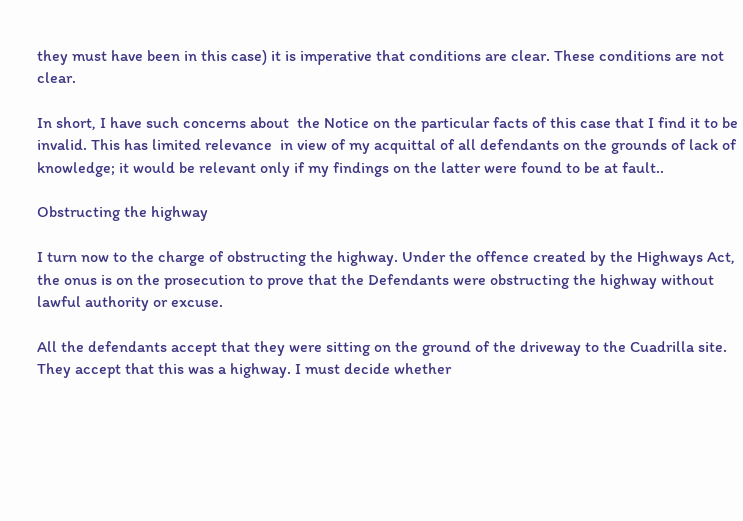they must have been in this case) it is imperative that conditions are clear. These conditions are not clear.

In short, I have such concerns about  the Notice on the particular facts of this case that I find it to be  invalid. This has limited relevance  in view of my acquittal of all defendants on the grounds of lack of knowledge; it would be relevant only if my findings on the latter were found to be at fault..

Obstructing the highway

I turn now to the charge of obstructing the highway. Under the offence created by the Highways Act, the onus is on the prosecution to prove that the Defendants were obstructing the highway without lawful authority or excuse.

All the defendants accept that they were sitting on the ground of the driveway to the Cuadrilla site. They accept that this was a highway. I must decide whether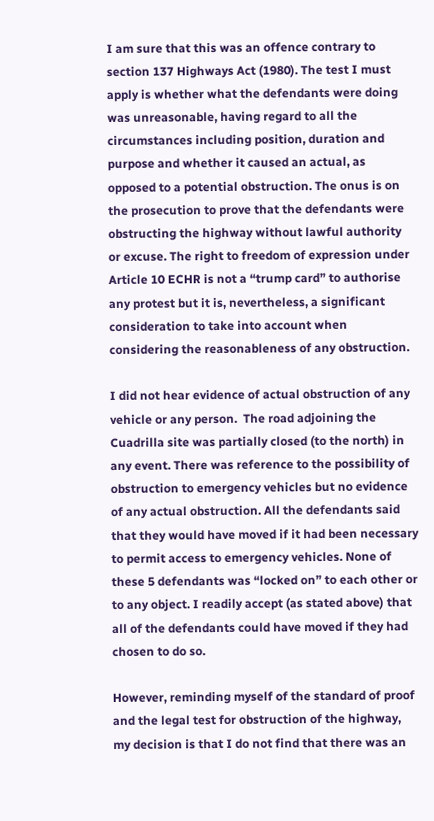I am sure that this was an offence contrary to section 137 Highways Act (1980). The test I must apply is whether what the defendants were doing was unreasonable, having regard to all the circumstances including position, duration and purpose and whether it caused an actual, as opposed to a potential obstruction. The onus is on the prosecution to prove that the defendants were obstructing the highway without lawful authority or excuse. The right to freedom of expression under Article 10 ECHR is not a “trump card” to authorise any protest but it is, nevertheless, a significant consideration to take into account when considering the reasonableness of any obstruction.

I did not hear evidence of actual obstruction of any vehicle or any person.  The road adjoining the Cuadrilla site was partially closed (to the north) in any event. There was reference to the possibility of obstruction to emergency vehicles but no evidence of any actual obstruction. All the defendants said that they would have moved if it had been necessary to permit access to emergency vehicles. None of these 5 defendants was “locked on” to each other or to any object. I readily accept (as stated above) that all of the defendants could have moved if they had chosen to do so.

However, reminding myself of the standard of proof and the legal test for obstruction of the highway, my decision is that I do not find that there was an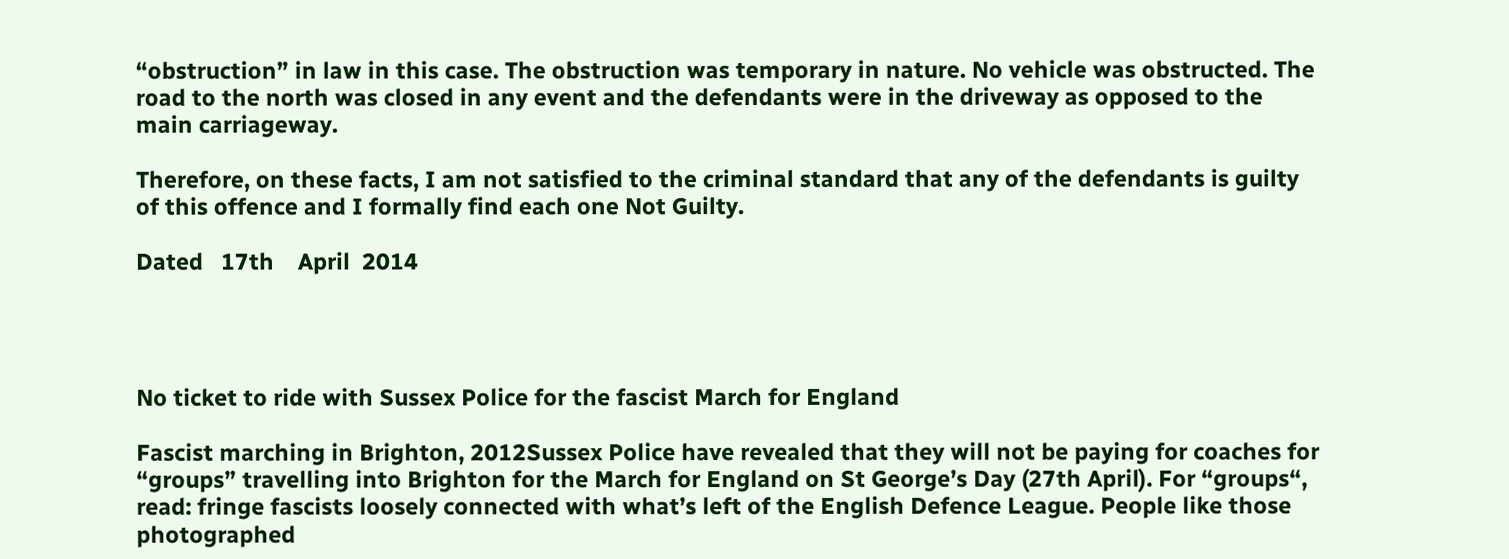“obstruction” in law in this case. The obstruction was temporary in nature. No vehicle was obstructed. The road to the north was closed in any event and the defendants were in the driveway as opposed to the main carriageway.

Therefore, on these facts, I am not satisfied to the criminal standard that any of the defendants is guilty of this offence and I formally find each one Not Guilty.

Dated   17th    April  2014




No ticket to ride with Sussex Police for the fascist March for England

Fascist marching in Brighton, 2012Sussex Police have revealed that they will not be paying for coaches for “groups” travelling into Brighton for the March for England on St George’s Day (27th April). For “groups“, read: fringe fascists loosely connected with what’s left of the English Defence League. People like those photographed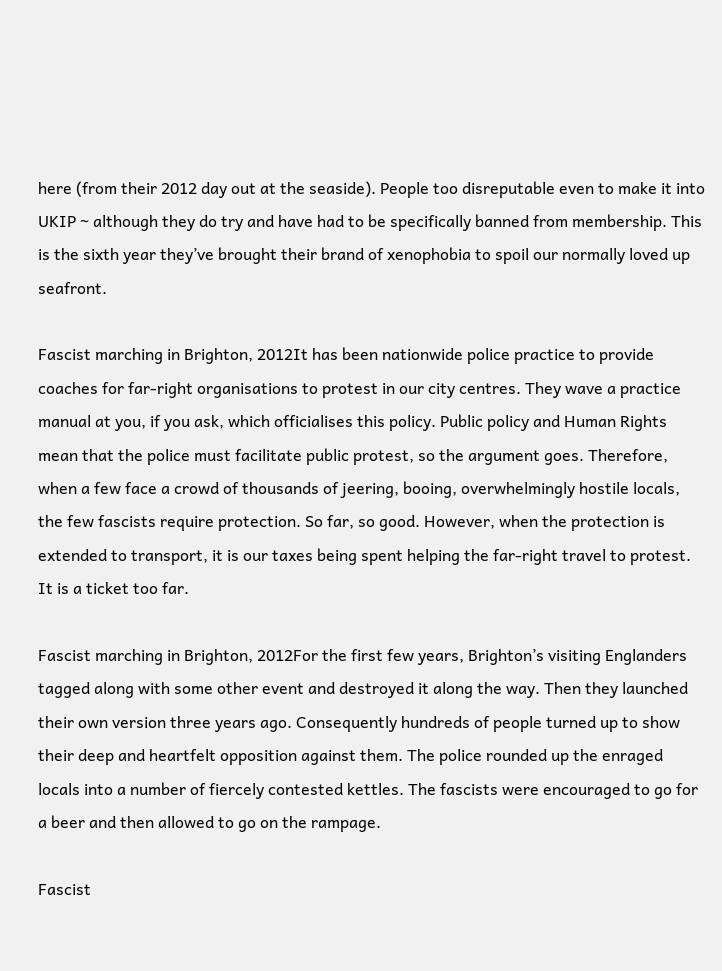here (from their 2012 day out at the seaside). People too disreputable even to make it into UKIP ~ although they do try and have had to be specifically banned from membership. This is the sixth year they’ve brought their brand of xenophobia to spoil our normally loved up seafront.

Fascist marching in Brighton, 2012It has been nationwide police practice to provide coaches for far-right organisations to protest in our city centres. They wave a practice manual at you, if you ask, which officialises this policy. Public policy and Human Rights mean that the police must facilitate public protest, so the argument goes. Therefore, when a few face a crowd of thousands of jeering, booing, overwhelmingly hostile locals, the few fascists require protection. So far, so good. However, when the protection is extended to transport, it is our taxes being spent helping the far-right travel to protest. It is a ticket too far.

Fascist marching in Brighton, 2012For the first few years, Brighton’s visiting Englanders tagged along with some other event and destroyed it along the way. Then they launched their own version three years ago. Consequently hundreds of people turned up to show their deep and heartfelt opposition against them. The police rounded up the enraged locals into a number of fiercely contested kettles. The fascists were encouraged to go for a beer and then allowed to go on the rampage.

Fascist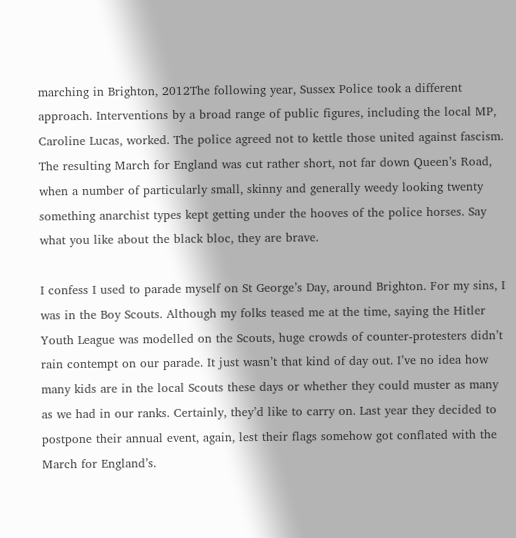marching in Brighton, 2012The following year, Sussex Police took a different approach. Interventions by a broad range of public figures, including the local MP, Caroline Lucas, worked. The police agreed not to kettle those united against fascism. The resulting March for England was cut rather short, not far down Queen’s Road, when a number of particularly small, skinny and generally weedy looking twenty something anarchist types kept getting under the hooves of the police horses. Say what you like about the black bloc, they are brave.

I confess I used to parade myself on St George’s Day, around Brighton. For my sins, I was in the Boy Scouts. Although my folks teased me at the time, saying the Hitler Youth League was modelled on the Scouts, huge crowds of counter-protesters didn’t rain contempt on our parade. It just wasn’t that kind of day out. I’ve no idea how many kids are in the local Scouts these days or whether they could muster as many as we had in our ranks. Certainly, they’d like to carry on. Last year they decided to postpone their annual event, again, lest their flags somehow got conflated with the March for England’s.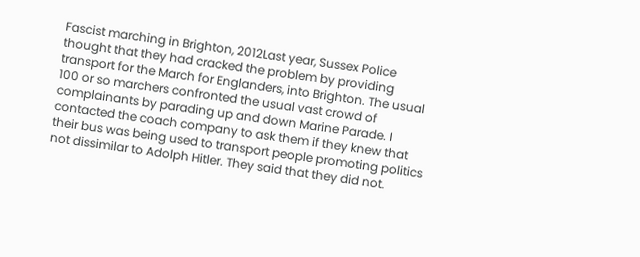Fascist marching in Brighton, 2012Last year, Sussex Police thought that they had cracked the problem by providing transport for the March for Englanders, into Brighton. The usual 100 or so marchers confronted the usual vast crowd of complainants by parading up and down Marine Parade. I contacted the coach company to ask them if they knew that their bus was being used to transport people promoting politics not dissimilar to Adolph Hitler. They said that they did not.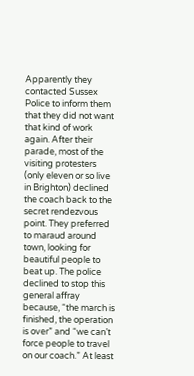Apparently they contacted Sussex Police to inform them that they did not want that kind of work again. After their parade, most of the visiting protesters (only eleven or so live in Brighton) declined the coach back to the secret rendezvous point. They preferred to maraud around town, looking for beautiful people to beat up. The police declined to stop this general affray because, “the march is finished, the operation is over” and “we can’t force people to travel on our coach.” At least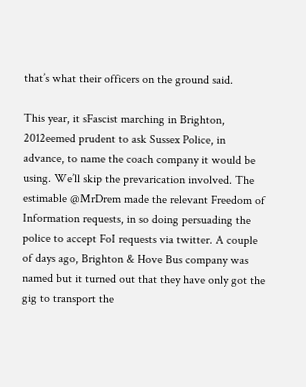that’s what their officers on the ground said.

This year, it sFascist marching in Brighton, 2012eemed prudent to ask Sussex Police, in advance, to name the coach company it would be using. We’ll skip the prevarication involved. The estimable @MrDrem made the relevant Freedom of Information requests, in so doing persuading the police to accept FoI requests via twitter. A couple of days ago, Brighton & Hove Bus company was named but it turned out that they have only got the gig to transport the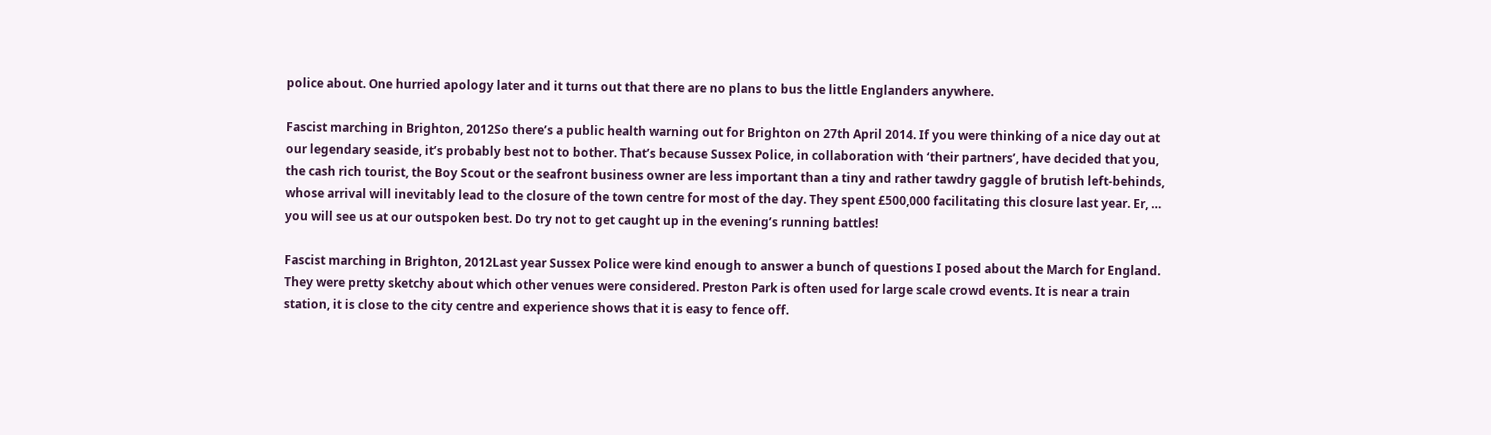police about. One hurried apology later and it turns out that there are no plans to bus the little Englanders anywhere.

Fascist marching in Brighton, 2012So there’s a public health warning out for Brighton on 27th April 2014. If you were thinking of a nice day out at our legendary seaside, it’s probably best not to bother. That’s because Sussex Police, in collaboration with ‘their partners’, have decided that you, the cash rich tourist, the Boy Scout or the seafront business owner are less important than a tiny and rather tawdry gaggle of brutish left-behinds, whose arrival will inevitably lead to the closure of the town centre for most of the day. They spent £500,000 facilitating this closure last year. Er, … you will see us at our outspoken best. Do try not to get caught up in the evening’s running battles!

Fascist marching in Brighton, 2012Last year Sussex Police were kind enough to answer a bunch of questions I posed about the March for England. They were pretty sketchy about which other venues were considered. Preston Park is often used for large scale crowd events. It is near a train station, it is close to the city centre and experience shows that it is easy to fence off.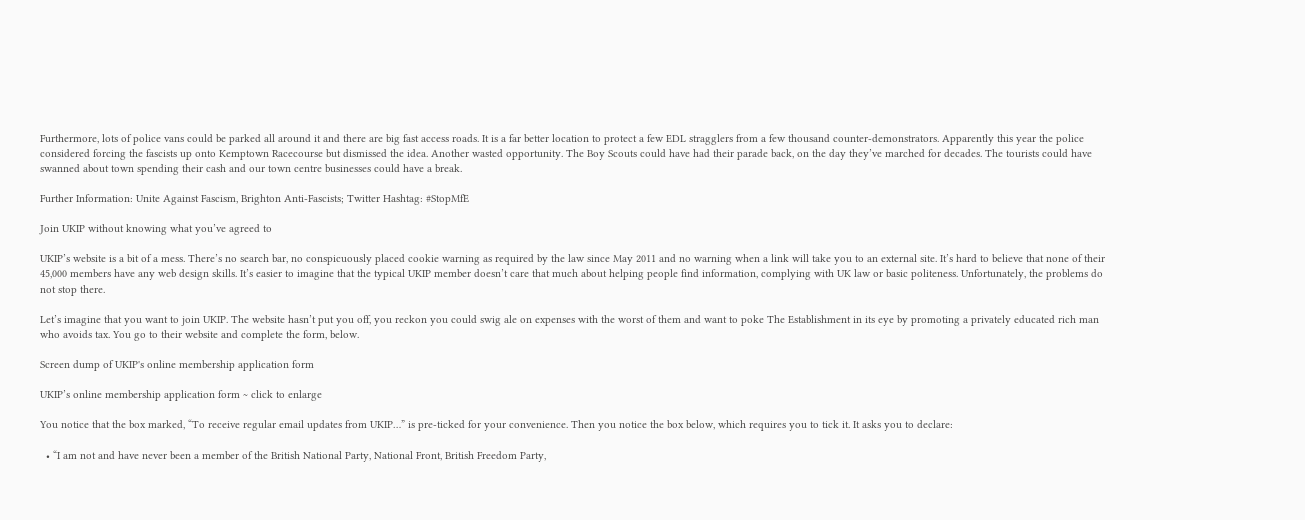Furthermore, lots of police vans could be parked all around it and there are big fast access roads. It is a far better location to protect a few EDL stragglers from a few thousand counter-demonstrators. Apparently this year the police considered forcing the fascists up onto Kemptown Racecourse but dismissed the idea. Another wasted opportunity. The Boy Scouts could have had their parade back, on the day they’ve marched for decades. The tourists could have swanned about town spending their cash and our town centre businesses could have a break.

Further Information: Unite Against Fascism, Brighton Anti-Fascists; Twitter Hashtag: #StopMfE

Join UKIP without knowing what you’ve agreed to

UKIP’s website is a bit of a mess. There’s no search bar, no conspicuously placed cookie warning as required by the law since May 2011 and no warning when a link will take you to an external site. It’s hard to believe that none of their 45,000 members have any web design skills. It’s easier to imagine that the typical UKIP member doesn’t care that much about helping people find information, complying with UK law or basic politeness. Unfortunately, the problems do not stop there.

Let’s imagine that you want to join UKIP. The website hasn’t put you off, you reckon you could swig ale on expenses with the worst of them and want to poke The Establishment in its eye by promoting a privately educated rich man who avoids tax. You go to their website and complete the form, below.

Screen dump of UKIP's online membership application form

UKIP’s online membership application form ~ click to enlarge

You notice that the box marked, “To receive regular email updates from UKIP…” is pre-ticked for your convenience. Then you notice the box below, which requires you to tick it. It asks you to declare:

  • “I am not and have never been a member of the British National Party, National Front, British Freedom Party,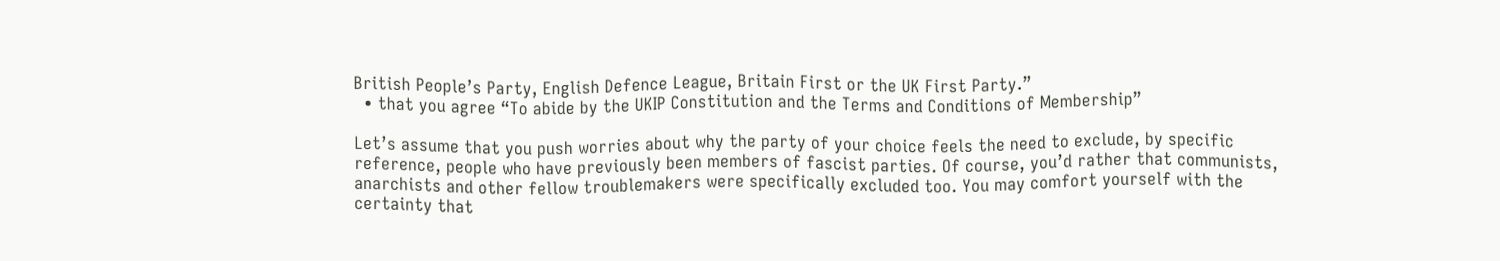British People’s Party, English Defence League, Britain First or the UK First Party.”
  • that you agree “To abide by the UKIP Constitution and the Terms and Conditions of Membership”

Let’s assume that you push worries about why the party of your choice feels the need to exclude, by specific reference, people who have previously been members of fascist parties. Of course, you’d rather that communists, anarchists and other fellow troublemakers were specifically excluded too. You may comfort yourself with the certainty that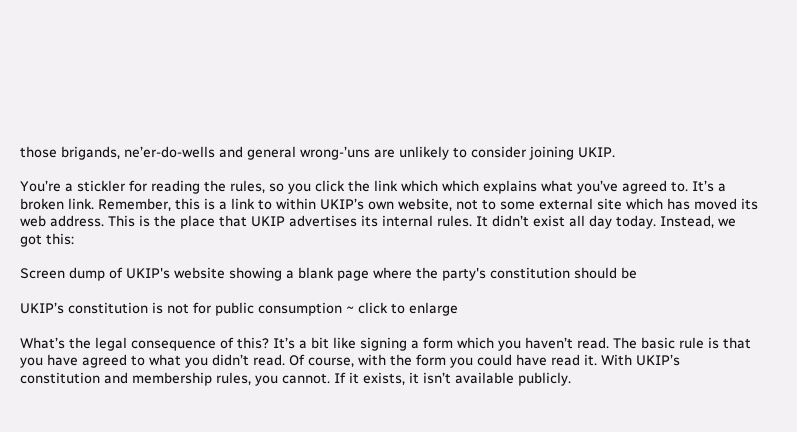those brigands, ne’er-do-wells and general wrong-’uns are unlikely to consider joining UKIP.

You’re a stickler for reading the rules, so you click the link which which explains what you’ve agreed to. It’s a broken link. Remember, this is a link to within UKIP’s own website, not to some external site which has moved its web address. This is the place that UKIP advertises its internal rules. It didn’t exist all day today. Instead, we got this:

Screen dump of UKIP's website showing a blank page where the party's constitution should be

UKIP’s constitution is not for public consumption ~ click to enlarge

What’s the legal consequence of this? It’s a bit like signing a form which you haven’t read. The basic rule is that you have agreed to what you didn’t read. Of course, with the form you could have read it. With UKIP’s constitution and membership rules, you cannot. If it exists, it isn’t available publicly.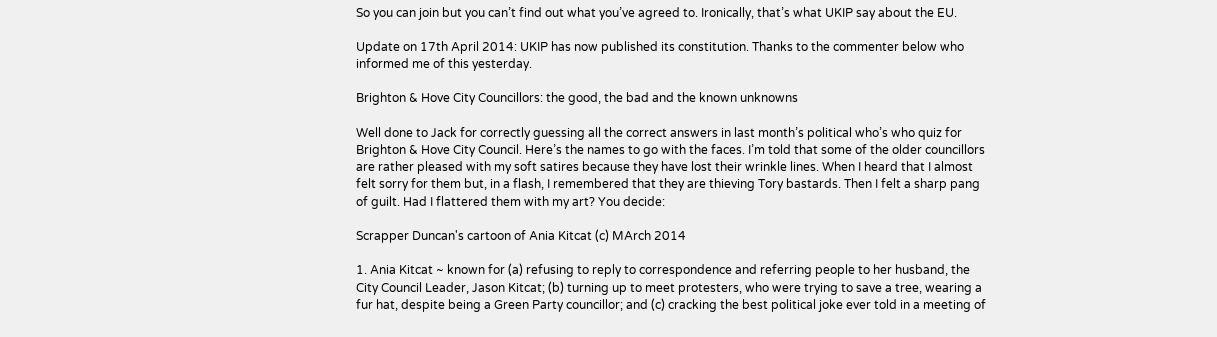So you can join but you can’t find out what you’ve agreed to. Ironically, that’s what UKIP say about the EU.

Update on 17th April 2014: UKIP has now published its constitution. Thanks to the commenter below who informed me of this yesterday.

Brighton & Hove City Councillors: the good, the bad and the known unknowns

Well done to Jack for correctly guessing all the correct answers in last month’s political who’s who quiz for Brighton & Hove City Council. Here’s the names to go with the faces. I’m told that some of the older councillors are rather pleased with my soft satires because they have lost their wrinkle lines. When I heard that I almost felt sorry for them but, in a flash, I remembered that they are thieving Tory bastards. Then I felt a sharp pang of guilt. Had I flattered them with my art? You decide:

Scrapper Duncan's cartoon of Ania Kitcat (c) MArch 2014

1. Ania Kitcat ~ known for (a) refusing to reply to correspondence and referring people to her husband, the City Council Leader, Jason Kitcat; (b) turning up to meet protesters, who were trying to save a tree, wearing a fur hat, despite being a Green Party councillor; and (c) cracking the best political joke ever told in a meeting of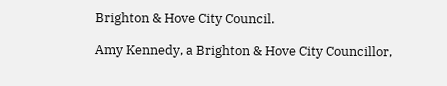Brighton & Hove City Council.

Amy Kennedy, a Brighton & Hove City Councillor,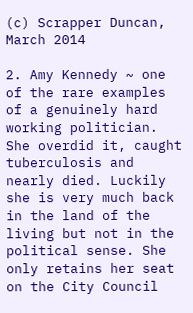(c) Scrapper Duncan, March 2014

2. Amy Kennedy ~ one of the rare examples of a genuinely hard working politician. She overdid it, caught tuberculosis and nearly died. Luckily she is very much back in the land of the living but not in the political sense. She only retains her seat on the City Council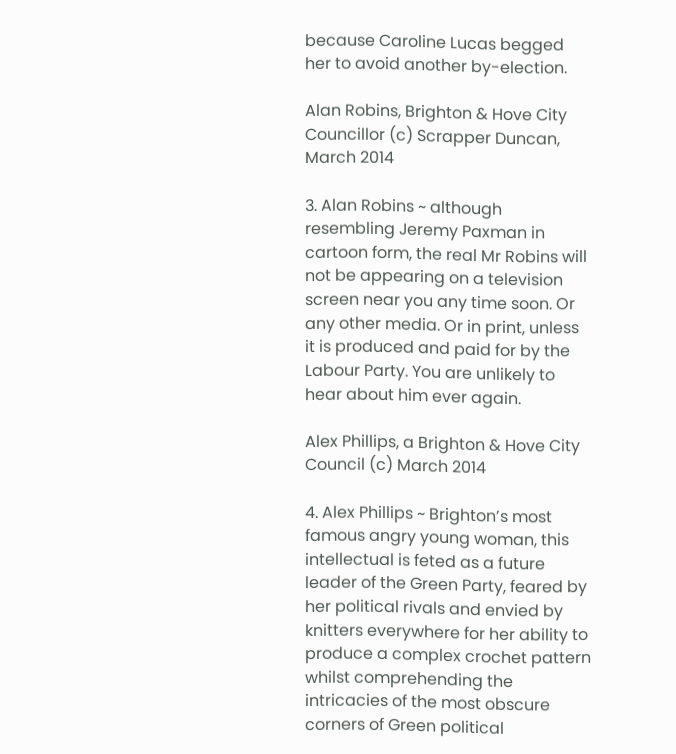because Caroline Lucas begged her to avoid another by-election.

Alan Robins, Brighton & Hove City Councillor (c) Scrapper Duncan, March 2014

3. Alan Robins ~ although resembling Jeremy Paxman in cartoon form, the real Mr Robins will not be appearing on a television screen near you any time soon. Or any other media. Or in print, unless it is produced and paid for by the Labour Party. You are unlikely to hear about him ever again.

Alex Phillips, a Brighton & Hove City Council (c) March 2014

4. Alex Phillips ~ Brighton’s most famous angry young woman, this intellectual is feted as a future leader of the Green Party, feared by her political rivals and envied by knitters everywhere for her ability to produce a complex crochet pattern whilst comprehending the intricacies of the most obscure corners of Green political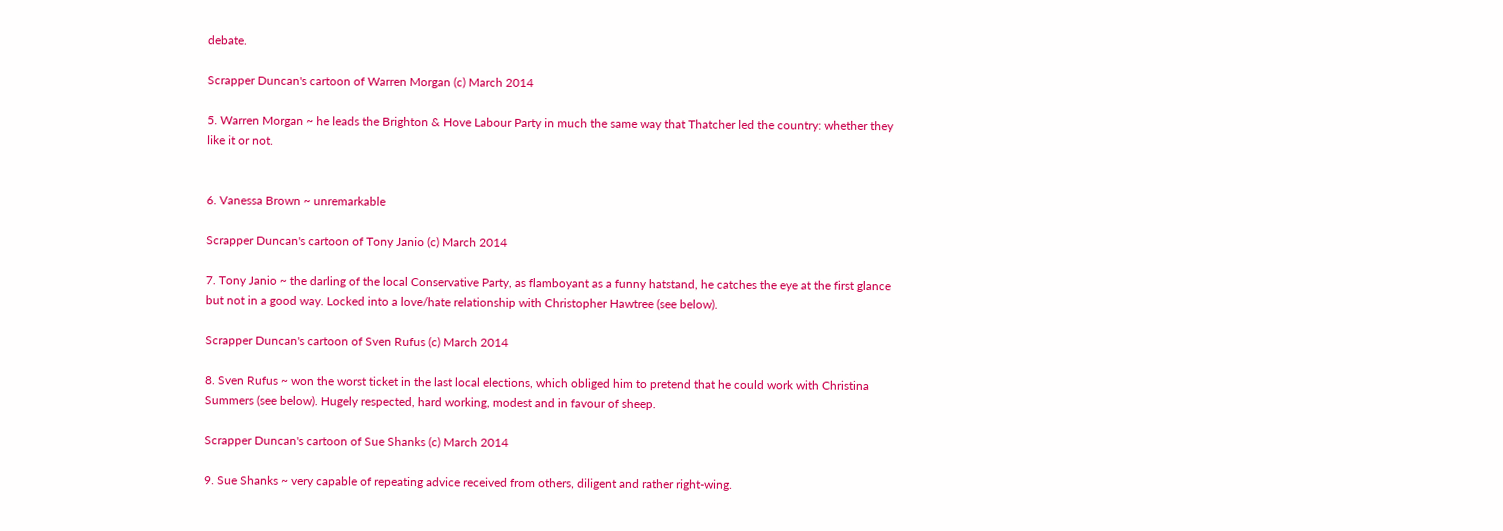debate.

Scrapper Duncan's cartoon of Warren Morgan (c) March 2014

5. Warren Morgan ~ he leads the Brighton & Hove Labour Party in much the same way that Thatcher led the country: whether they like it or not.


6. Vanessa Brown ~ unremarkable

Scrapper Duncan's cartoon of Tony Janio (c) March 2014

7. Tony Janio ~ the darling of the local Conservative Party, as flamboyant as a funny hatstand, he catches the eye at the first glance but not in a good way. Locked into a love/hate relationship with Christopher Hawtree (see below).

Scrapper Duncan's cartoon of Sven Rufus (c) March 2014

8. Sven Rufus ~ won the worst ticket in the last local elections, which obliged him to pretend that he could work with Christina Summers (see below). Hugely respected, hard working, modest and in favour of sheep.

Scrapper Duncan's cartoon of Sue Shanks (c) March 2014

9. Sue Shanks ~ very capable of repeating advice received from others, diligent and rather right-wing.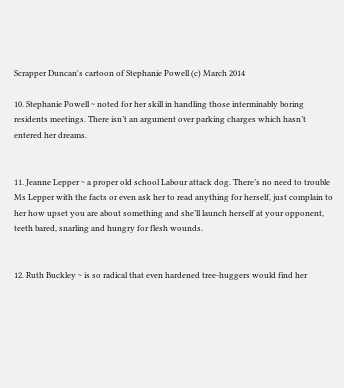Scrapper Duncan's cartoon of Stephanie Powell (c) March 2014

10. Stephanie Powell ~ noted for her skill in handling those interminably boring residents meetings. There isn’t an argument over parking charges which hasn’t entered her dreams.


11. Jeanne Lepper ~ a proper old school Labour attack dog. There’s no need to trouble Ms Lepper with the facts or even ask her to read anything for herself, just complain to her how upset you are about something and she’ll launch herself at your opponent, teeth bared, snarling and hungry for flesh wounds.


12. Ruth Buckley ~ is so radical that even hardened tree-huggers would find her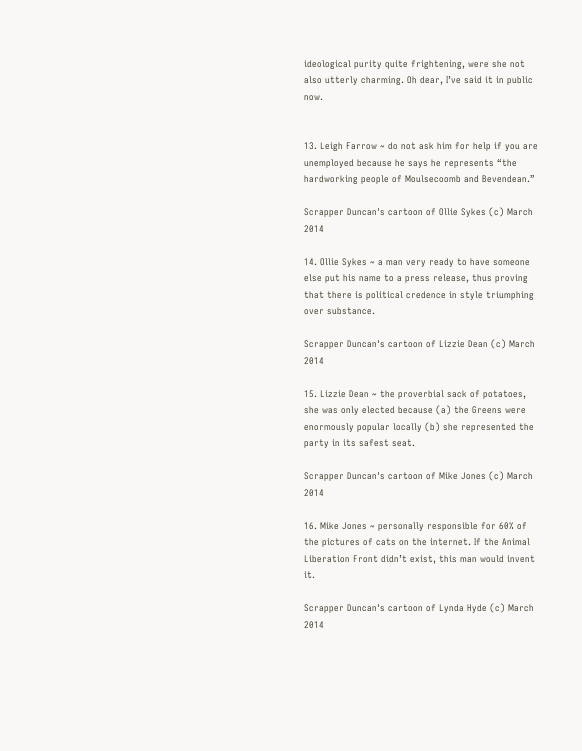ideological purity quite frightening, were she not also utterly charming. Oh dear, I’ve said it in public now.


13. Leigh Farrow ~ do not ask him for help if you are unemployed because he says he represents “the hardworking people of Moulsecoomb and Bevendean.”

Scrapper Duncan's cartoon of Ollie Sykes (c) March 2014

14. Ollie Sykes ~ a man very ready to have someone else put his name to a press release, thus proving that there is political credence in style triumphing over substance.

Scrapper Duncan's cartoon of Lizzie Dean (c) March 2014

15. Lizzie Dean ~ the proverbial sack of potatoes, she was only elected because (a) the Greens were enormously popular locally (b) she represented the party in its safest seat.

Scrapper Duncan's cartoon of Mike Jones (c) March 2014

16. Mike Jones ~ personally responsible for 60% of the pictures of cats on the internet. If the Animal Liberation Front didn’t exist, this man would invent it.

Scrapper Duncan's cartoon of Lynda Hyde (c) March 2014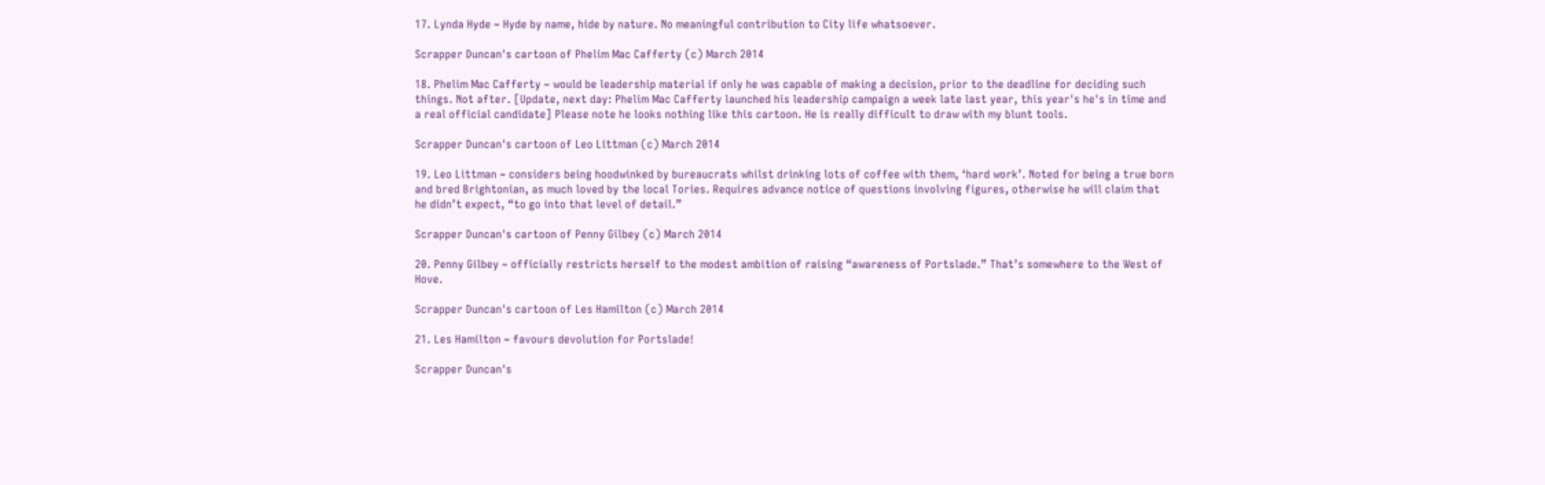17. Lynda Hyde ~ Hyde by name, hide by nature. No meaningful contribution to City life whatsoever.

Scrapper Duncan's cartoon of Phelim Mac Cafferty (c) March 2014

18. Phelim Mac Cafferty ~ would be leadership material if only he was capable of making a decision, prior to the deadline for deciding such things. Not after. [Update, next day: Phelim Mac Cafferty launched his leadership campaign a week late last year, this year's he's in time and a real official candidate] Please note he looks nothing like this cartoon. He is really difficult to draw with my blunt tools.

Scrapper Duncan's cartoon of Leo Littman (c) March 2014

19. Leo Littman ~ considers being hoodwinked by bureaucrats whilst drinking lots of coffee with them, ‘hard work’. Noted for being a true born and bred Brightonian, as much loved by the local Tories. Requires advance notice of questions involving figures, otherwise he will claim that he didn’t expect, “to go into that level of detail.”

Scrapper Duncan's cartoon of Penny Gilbey (c) March 2014

20. Penny Gilbey ~ officially restricts herself to the modest ambition of raising “awareness of Portslade.” That’s somewhere to the West of Hove.

Scrapper Duncan's cartoon of Les Hamilton (c) March 2014

21. Les Hamilton ~ favours devolution for Portslade!

Scrapper Duncan's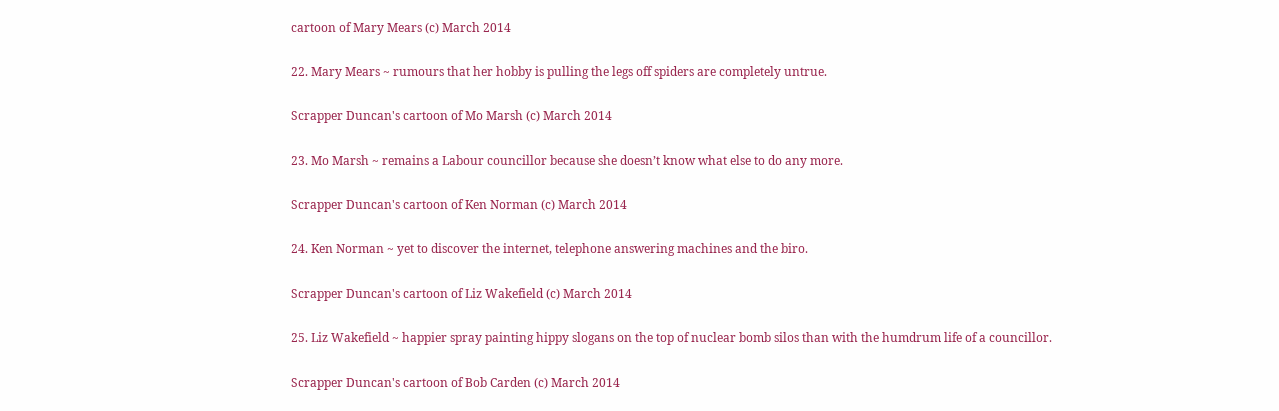cartoon of Mary Mears (c) March 2014

22. Mary Mears ~ rumours that her hobby is pulling the legs off spiders are completely untrue.

Scrapper Duncan's cartoon of Mo Marsh (c) March 2014

23. Mo Marsh ~ remains a Labour councillor because she doesn’t know what else to do any more.

Scrapper Duncan's cartoon of Ken Norman (c) March 2014

24. Ken Norman ~ yet to discover the internet, telephone answering machines and the biro.

Scrapper Duncan's cartoon of Liz Wakefield (c) March 2014

25. Liz Wakefield ~ happier spray painting hippy slogans on the top of nuclear bomb silos than with the humdrum life of a councillor.

Scrapper Duncan's cartoon of Bob Carden (c) March 2014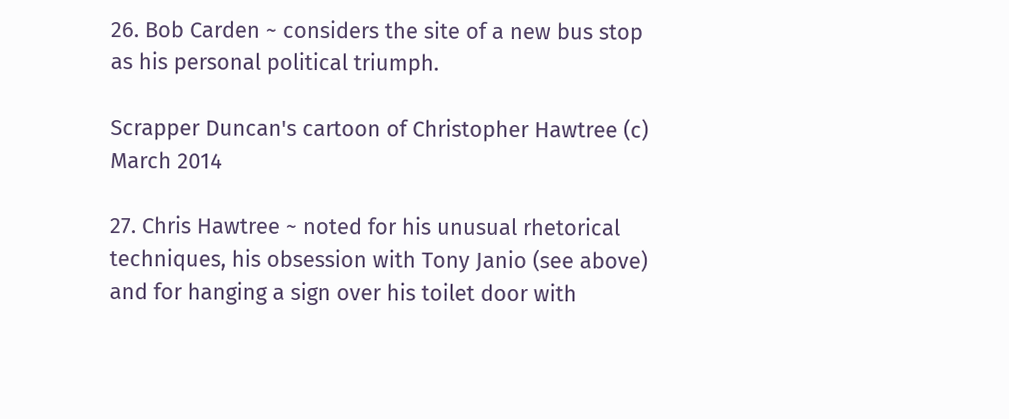26. Bob Carden ~ considers the site of a new bus stop as his personal political triumph.

Scrapper Duncan's cartoon of Christopher Hawtree (c) March 2014

27. Chris Hawtree ~ noted for his unusual rhetorical techniques, his obsession with Tony Janio (see above) and for hanging a sign over his toilet door with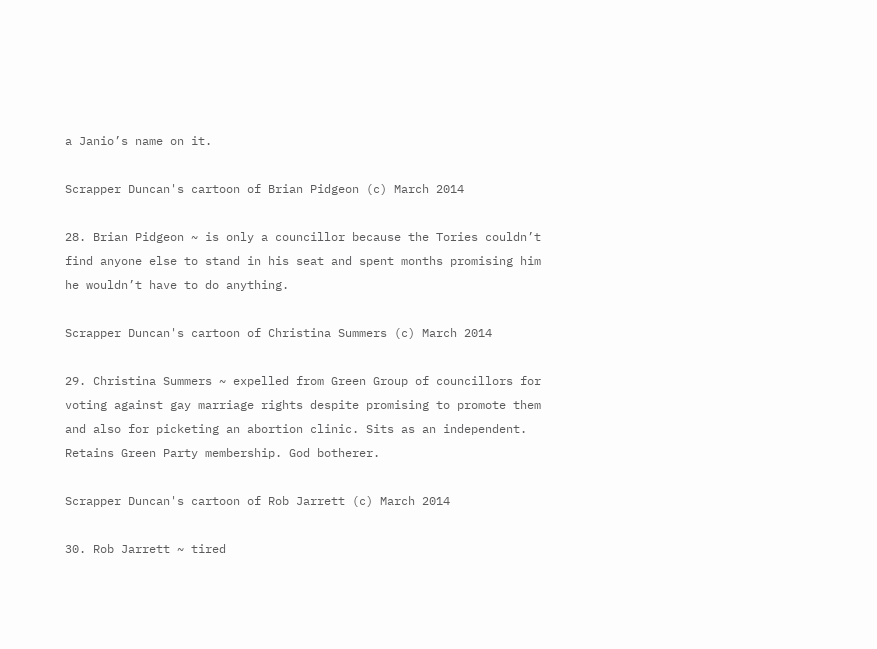a Janio’s name on it.

Scrapper Duncan's cartoon of Brian Pidgeon (c) March 2014

28. Brian Pidgeon ~ is only a councillor because the Tories couldn’t find anyone else to stand in his seat and spent months promising him he wouldn’t have to do anything.

Scrapper Duncan's cartoon of Christina Summers (c) March 2014

29. Christina Summers ~ expelled from Green Group of councillors for voting against gay marriage rights despite promising to promote them and also for picketing an abortion clinic. Sits as an independent. Retains Green Party membership. God botherer.

Scrapper Duncan's cartoon of Rob Jarrett (c) March 2014

30. Rob Jarrett ~ tired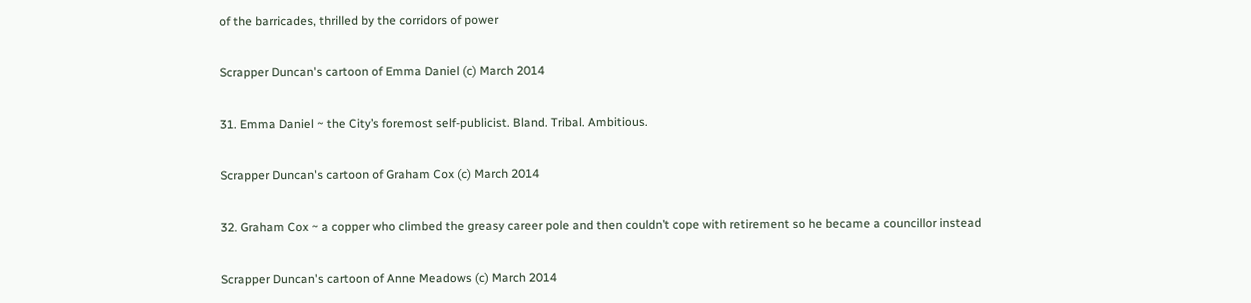of the barricades, thrilled by the corridors of power

Scrapper Duncan's cartoon of Emma Daniel (c) March 2014

31. Emma Daniel ~ the City’s foremost self-publicist. Bland. Tribal. Ambitious.

Scrapper Duncan's cartoon of Graham Cox (c) March 2014

32. Graham Cox ~ a copper who climbed the greasy career pole and then couldn’t cope with retirement so he became a councillor instead

Scrapper Duncan's cartoon of Anne Meadows (c) March 2014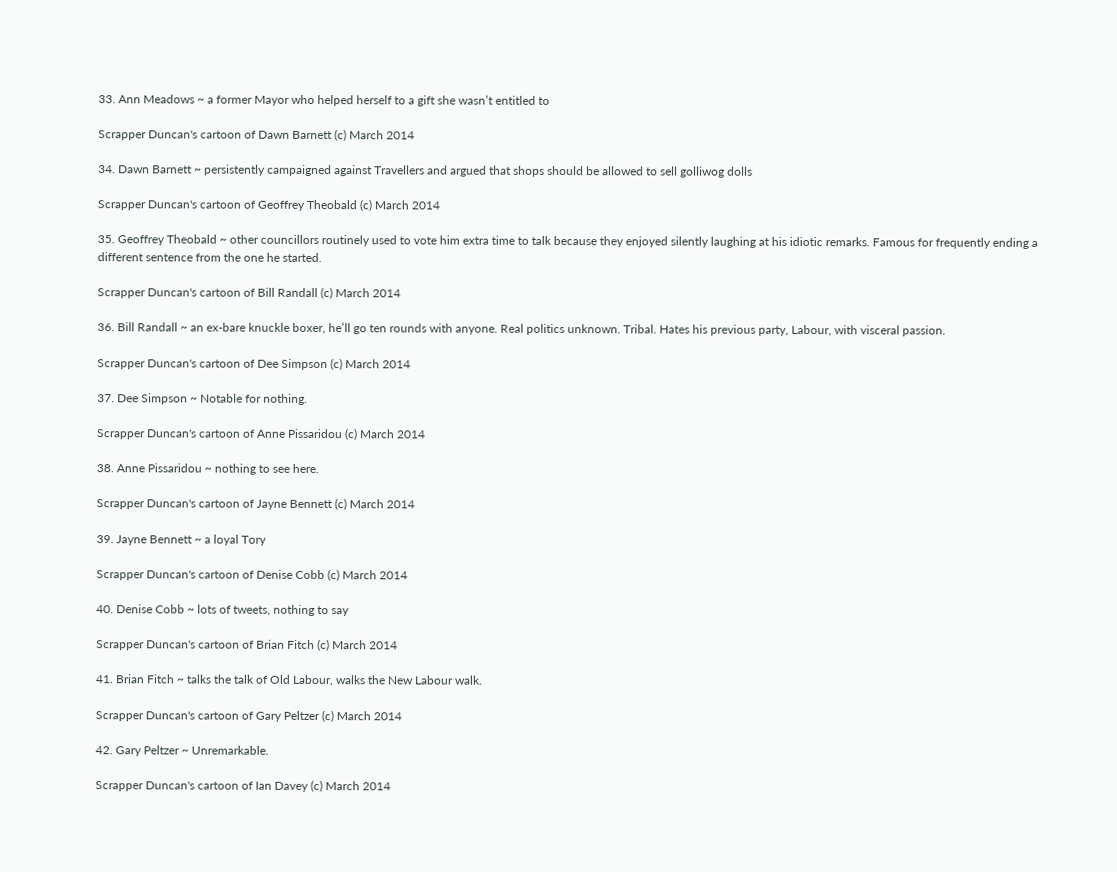33. Ann Meadows ~ a former Mayor who helped herself to a gift she wasn’t entitled to

Scrapper Duncan's cartoon of Dawn Barnett (c) March 2014

34. Dawn Barnett ~ persistently campaigned against Travellers and argued that shops should be allowed to sell golliwog dolls

Scrapper Duncan's cartoon of Geoffrey Theobald (c) March 2014

35. Geoffrey Theobald ~ other councillors routinely used to vote him extra time to talk because they enjoyed silently laughing at his idiotic remarks. Famous for frequently ending a different sentence from the one he started.

Scrapper Duncan's cartoon of Bill Randall (c) March 2014

36. Bill Randall ~ an ex-bare knuckle boxer, he’ll go ten rounds with anyone. Real politics unknown. Tribal. Hates his previous party, Labour, with visceral passion.

Scrapper Duncan's cartoon of Dee Simpson (c) March 2014

37. Dee Simpson ~ Notable for nothing.

Scrapper Duncan's cartoon of Anne Pissaridou (c) March 2014

38. Anne Pissaridou ~ nothing to see here.

Scrapper Duncan's cartoon of Jayne Bennett (c) March 2014

39. Jayne Bennett ~ a loyal Tory

Scrapper Duncan's cartoon of Denise Cobb (c) March 2014

40. Denise Cobb ~ lots of tweets, nothing to say

Scrapper Duncan's cartoon of Brian Fitch (c) March 2014

41. Brian Fitch ~ talks the talk of Old Labour, walks the New Labour walk.

Scrapper Duncan's cartoon of Gary Peltzer (c) March 2014

42. Gary Peltzer ~ Unremarkable.

Scrapper Duncan's cartoon of Ian Davey (c) March 2014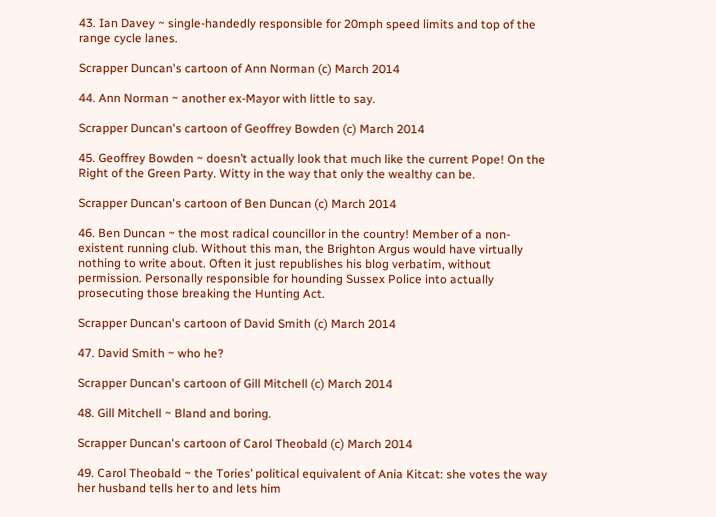43. Ian Davey ~ single-handedly responsible for 20mph speed limits and top of the range cycle lanes.

Scrapper Duncan's cartoon of Ann Norman (c) March 2014

44. Ann Norman ~ another ex-Mayor with little to say.

Scrapper Duncan's cartoon of Geoffrey Bowden (c) March 2014

45. Geoffrey Bowden ~ doesn’t actually look that much like the current Pope! On the Right of the Green Party. Witty in the way that only the wealthy can be.

Scrapper Duncan's cartoon of Ben Duncan (c) March 2014

46. Ben Duncan ~ the most radical councillor in the country! Member of a non-existent running club. Without this man, the Brighton Argus would have virtually nothing to write about. Often it just republishes his blog verbatim, without permission. Personally responsible for hounding Sussex Police into actually prosecuting those breaking the Hunting Act.

Scrapper Duncan's cartoon of David Smith (c) March 2014

47. David Smith ~ who he?

Scrapper Duncan's cartoon of Gill Mitchell (c) March 2014

48. Gill Mitchell ~ Bland and boring.

Scrapper Duncan's cartoon of Carol Theobald (c) March 2014

49. Carol Theobald ~ the Tories’ political equivalent of Ania Kitcat: she votes the way her husband tells her to and lets him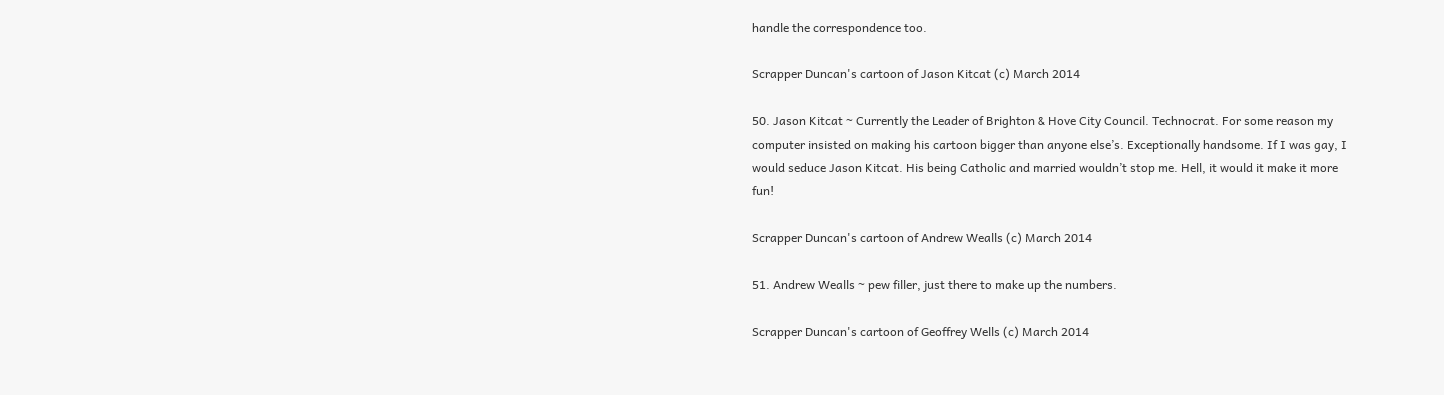handle the correspondence too.

Scrapper Duncan's cartoon of Jason Kitcat (c) March 2014

50. Jason Kitcat ~ Currently the Leader of Brighton & Hove City Council. Technocrat. For some reason my computer insisted on making his cartoon bigger than anyone else’s. Exceptionally handsome. If I was gay, I would seduce Jason Kitcat. His being Catholic and married wouldn’t stop me. Hell, it would it make it more fun!

Scrapper Duncan's cartoon of Andrew Wealls (c) March 2014

51. Andrew Wealls ~ pew filler, just there to make up the numbers.

Scrapper Duncan's cartoon of Geoffrey Wells (c) March 2014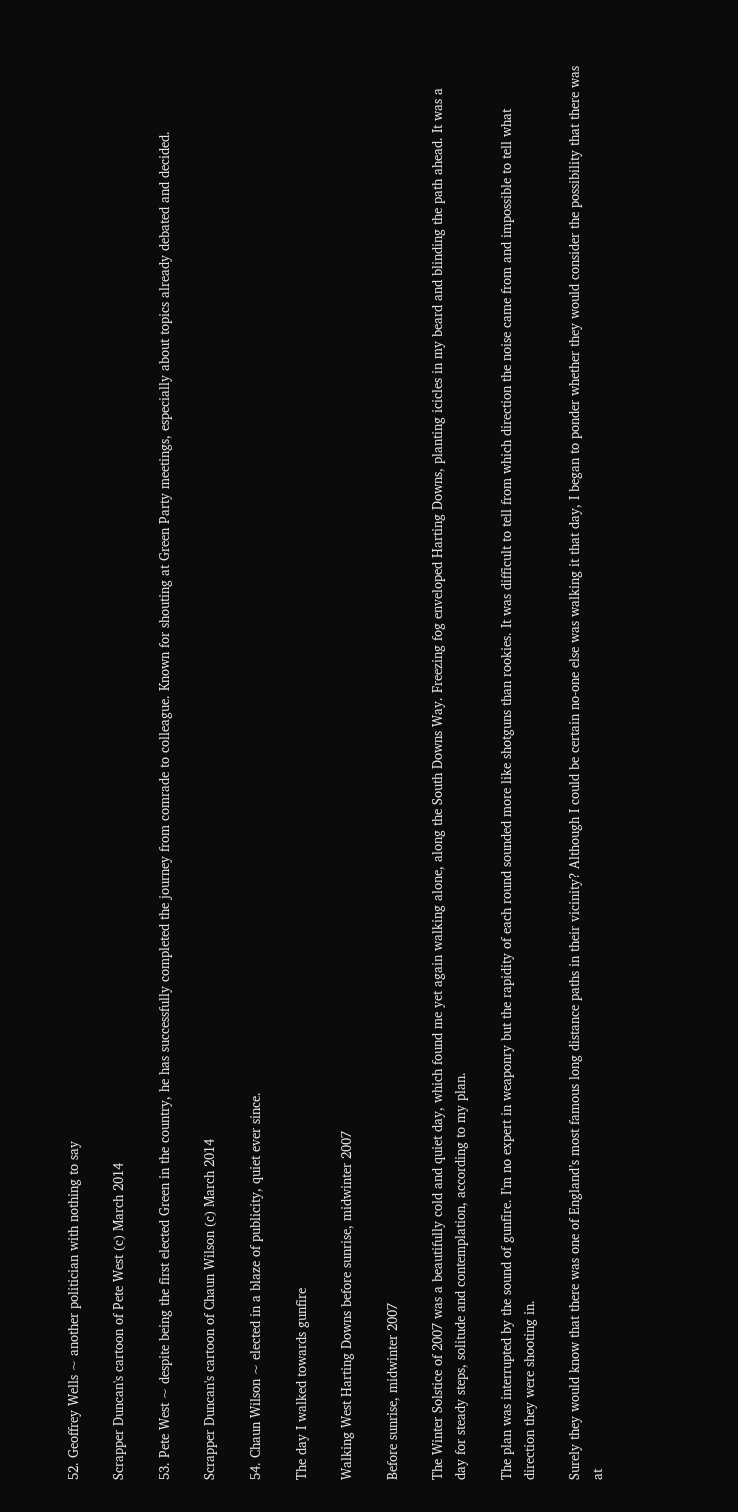52. Geoffrey Wells ~ another politician with nothing to say

Scrapper Duncan's cartoon of Pete West (c) March 2014

53. Pete West ~ despite being the first elected Green in the country, he has successfully completed the journey from comrade to colleague. Known for shouting at Green Party meetings, especially about topics already debated and decided.

Scrapper Duncan's cartoon of Chaun Wilson (c) March 2014

54. Chaun Wilson ~ elected in a blaze of publicity, quiet ever since.

The day I walked towards gunfire

Walking West Harting Downs before sunrise, midwinter 2007

Before sunrise, midwinter 2007

The Winter Solstice of 2007 was a beautifully cold and quiet day, which found me yet again walking alone, along the South Downs Way. Freezing fog enveloped Harting Downs, planting icicles in my beard and blinding the path ahead. It was a day for steady steps, solitude and contemplation, according to my plan.

The plan was interrupted by the sound of gunfire. I’m no expert in weaponry but the rapidity of each round sounded more like shotguns than rookies. It was difficult to tell from which direction the noise came from and impossible to tell what direction they were shooting in.

Surely they would know that there was one of England’s most famous long distance paths in their vicinity? Although I could be certain no-one else was walking it that day, I began to ponder whether they would consider the possibility that there was at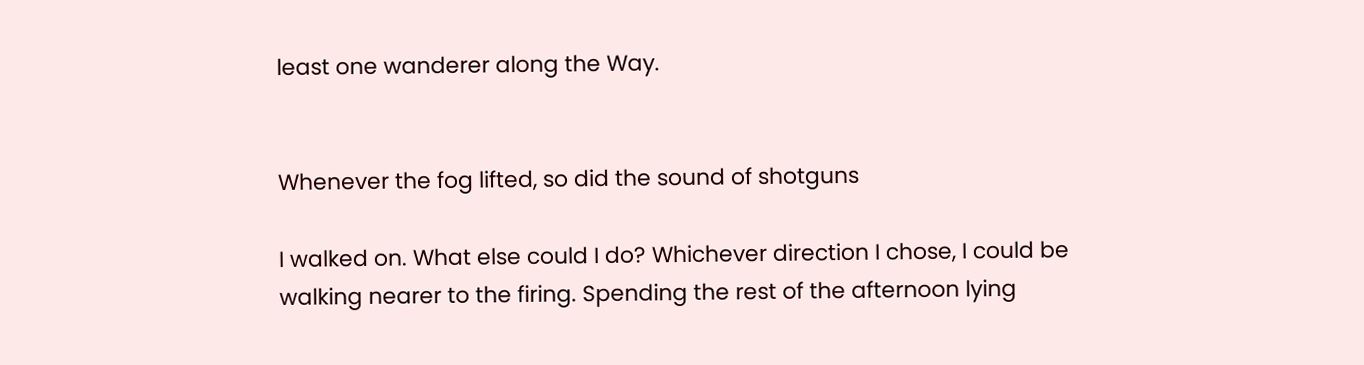least one wanderer along the Way.


Whenever the fog lifted, so did the sound of shotguns

I walked on. What else could I do? Whichever direction I chose, I could be walking nearer to the firing. Spending the rest of the afternoon lying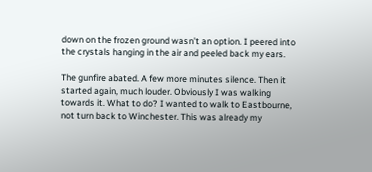down on the frozen ground wasn’t an option. I peered into the crystals hanging in the air and peeled back my ears.

The gunfire abated. A few more minutes silence. Then it started again, much louder. Obviously I was walking towards it. What to do? I wanted to walk to Eastbourne, not turn back to Winchester. This was already my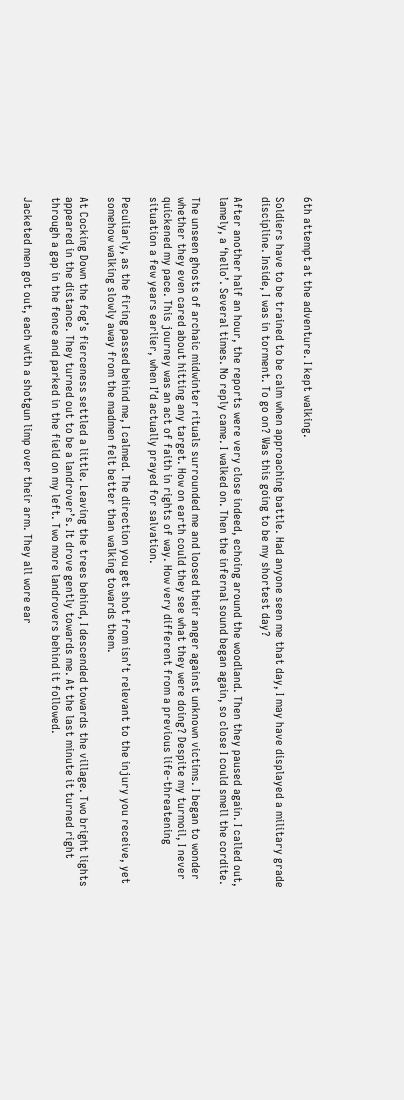6th attempt at the adventure. I kept walking.

Soldiers have to be trained to be calm when approaching battle. Had anyone seen me that day, I may have displayed a military grade discipline. Inside, I was in torment. To go on? Was this going to be my shortest day?

After another half an hour, the reports were very close indeed, echoing around the woodland. Then they paused again. I called out, lamely, a ‘hello’. Several times. No reply came. I walked on. Then the infernal sound began again, so close I could smell the cordite.

The unseen ghosts of archaic midwinter rituals surrounded me and loosed their anger against unknown victims. I began to wonder whether they even cared about hitting any target. How on earth could they see what they were doing? Despite my turmoil, I never quickened my pace. This journey was an act of faith in rights of way. How very different from a previous life-threatening situation a few years earlier, when I’d actually prayed for salvation.

Peculiarly, as the firing passed behind me, I calmed. The direction you get shot from isn’t relevant to the injury you receive, yet somehow walking slowly away from the madmen felt better than walking towards them.

At Cocking Down the fog’s fierceness settled a little. Leaving the trees behind, I descended towards the village. Two bright lights appeared in the distance. They turned out to be a landrover’s. It drove gently towards me. At the last minute it turned right through a gap in the fence and parked in the field on my left. Two more landrovers behind it followed.

Jacketed men got out, each with a shotgun limp over their arm. They all wore ear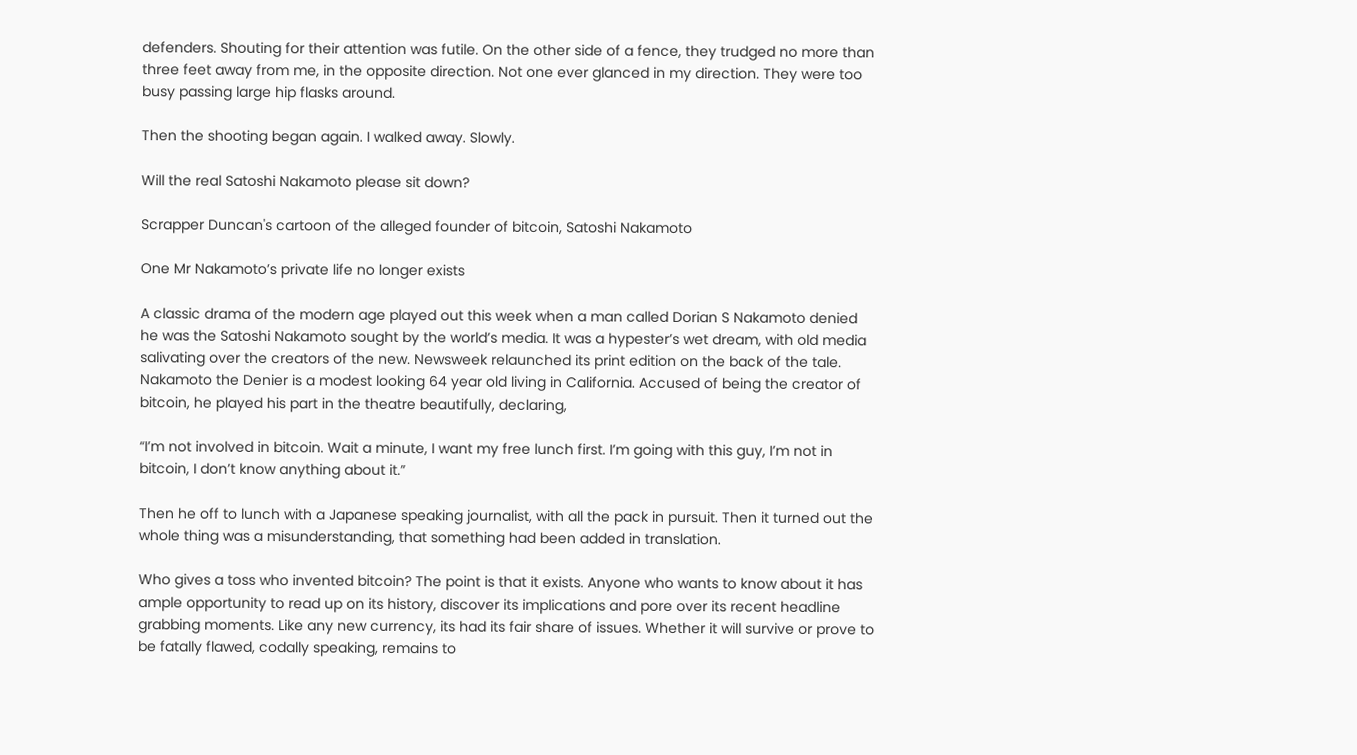defenders. Shouting for their attention was futile. On the other side of a fence, they trudged no more than three feet away from me, in the opposite direction. Not one ever glanced in my direction. They were too busy passing large hip flasks around.

Then the shooting began again. I walked away. Slowly.

Will the real Satoshi Nakamoto please sit down?

Scrapper Duncan's cartoon of the alleged founder of bitcoin, Satoshi Nakamoto

One Mr Nakamoto’s private life no longer exists

A classic drama of the modern age played out this week when a man called Dorian S Nakamoto denied he was the Satoshi Nakamoto sought by the world’s media. It was a hypester’s wet dream, with old media salivating over the creators of the new. Newsweek relaunched its print edition on the back of the tale. Nakamoto the Denier is a modest looking 64 year old living in California. Accused of being the creator of bitcoin, he played his part in the theatre beautifully, declaring,

“I’m not involved in bitcoin. Wait a minute, I want my free lunch first. I’m going with this guy, I’m not in bitcoin, I don’t know anything about it.”

Then he off to lunch with a Japanese speaking journalist, with all the pack in pursuit. Then it turned out the whole thing was a misunderstanding, that something had been added in translation.

Who gives a toss who invented bitcoin? The point is that it exists. Anyone who wants to know about it has ample opportunity to read up on its history, discover its implications and pore over its recent headline grabbing moments. Like any new currency, its had its fair share of issues. Whether it will survive or prove to be fatally flawed, codally speaking, remains to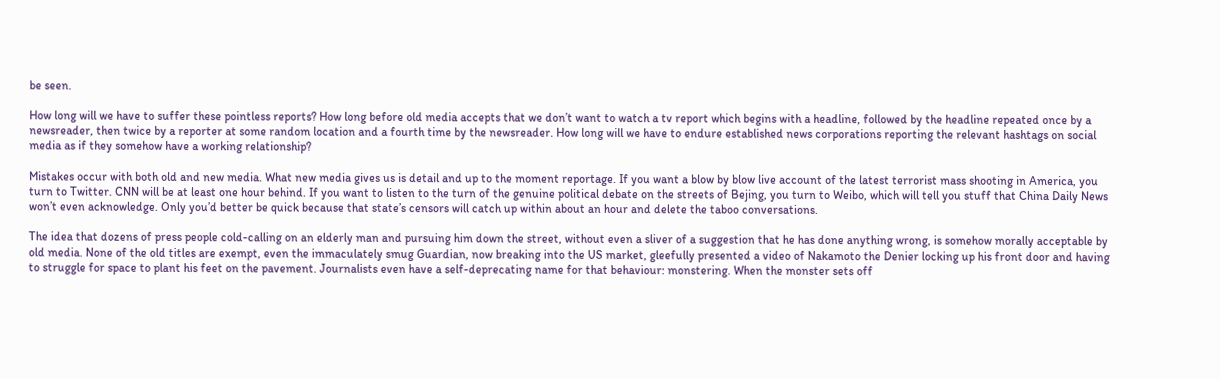be seen.

How long will we have to suffer these pointless reports? How long before old media accepts that we don’t want to watch a tv report which begins with a headline, followed by the headline repeated once by a newsreader, then twice by a reporter at some random location and a fourth time by the newsreader. How long will we have to endure established news corporations reporting the relevant hashtags on social media as if they somehow have a working relationship?

Mistakes occur with both old and new media. What new media gives us is detail and up to the moment reportage. If you want a blow by blow live account of the latest terrorist mass shooting in America, you turn to Twitter. CNN will be at least one hour behind. If you want to listen to the turn of the genuine political debate on the streets of Bejing, you turn to Weibo, which will tell you stuff that China Daily News won’t even acknowledge. Only you’d better be quick because that state’s censors will catch up within about an hour and delete the taboo conversations.

The idea that dozens of press people cold-calling on an elderly man and pursuing him down the street, without even a sliver of a suggestion that he has done anything wrong, is somehow morally acceptable by old media. None of the old titles are exempt, even the immaculately smug Guardian, now breaking into the US market, gleefully presented a video of Nakamoto the Denier locking up his front door and having to struggle for space to plant his feet on the pavement. Journalists even have a self-deprecating name for that behaviour: monstering. When the monster sets off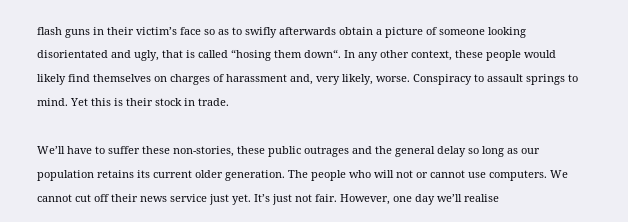flash guns in their victim’s face so as to swifly afterwards obtain a picture of someone looking disorientated and ugly, that is called “hosing them down“. In any other context, these people would likely find themselves on charges of harassment and, very likely, worse. Conspiracy to assault springs to mind. Yet this is their stock in trade.

We’ll have to suffer these non-stories, these public outrages and the general delay so long as our population retains its current older generation. The people who will not or cannot use computers. We cannot cut off their news service just yet. It’s just not fair. However, one day we’ll realise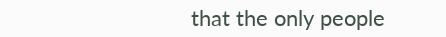that the only people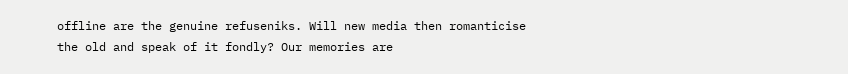offline are the genuine refuseniks. Will new media then romanticise the old and speak of it fondly? Our memories are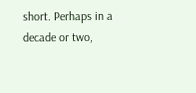short. Perhaps in a decade or two,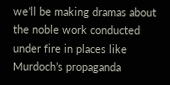we’ll be making dramas about the noble work conducted under fire in places like Murdoch’s propaganda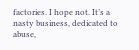factories. I hope not. It’s a nasty business, dedicated to abuse,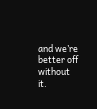and we’re better off without it.